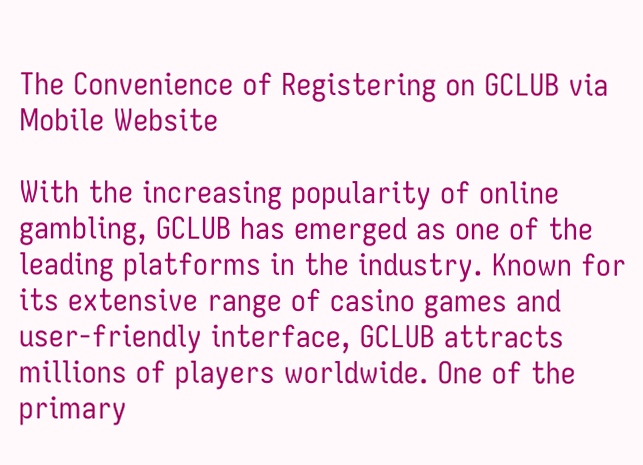The Convenience of Registering on GCLUB via Mobile Website

With the increasing popularity of online gambling, GCLUB has emerged as one of the leading platforms in the industry. Known for its extensive range of casino games and user-friendly interface, GCLUB attracts millions of players worldwide. One of the primary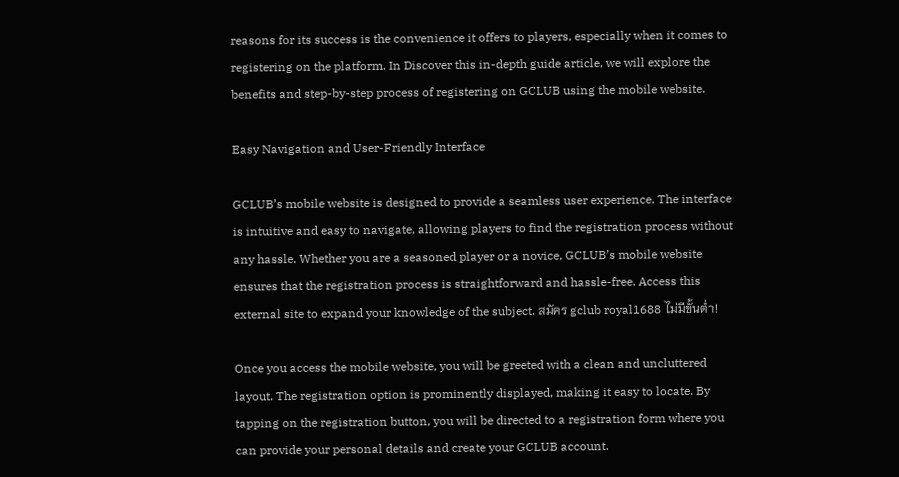reasons for its success is the convenience it offers to players, especially when it comes to registering on the platform. In Discover this in-depth guide article, we will explore the benefits and step-by-step process of registering on GCLUB using the mobile website.

Easy Navigation and User-Friendly Interface

GCLUB’s mobile website is designed to provide a seamless user experience. The interface is intuitive and easy to navigate, allowing players to find the registration process without any hassle. Whether you are a seasoned player or a novice, GCLUB’s mobile website ensures that the registration process is straightforward and hassle-free. Access this external site to expand your knowledge of the subject. สมัคร gclub royal1688 ไม่มีขั้นต่ำ!

Once you access the mobile website, you will be greeted with a clean and uncluttered layout. The registration option is prominently displayed, making it easy to locate. By tapping on the registration button, you will be directed to a registration form where you can provide your personal details and create your GCLUB account.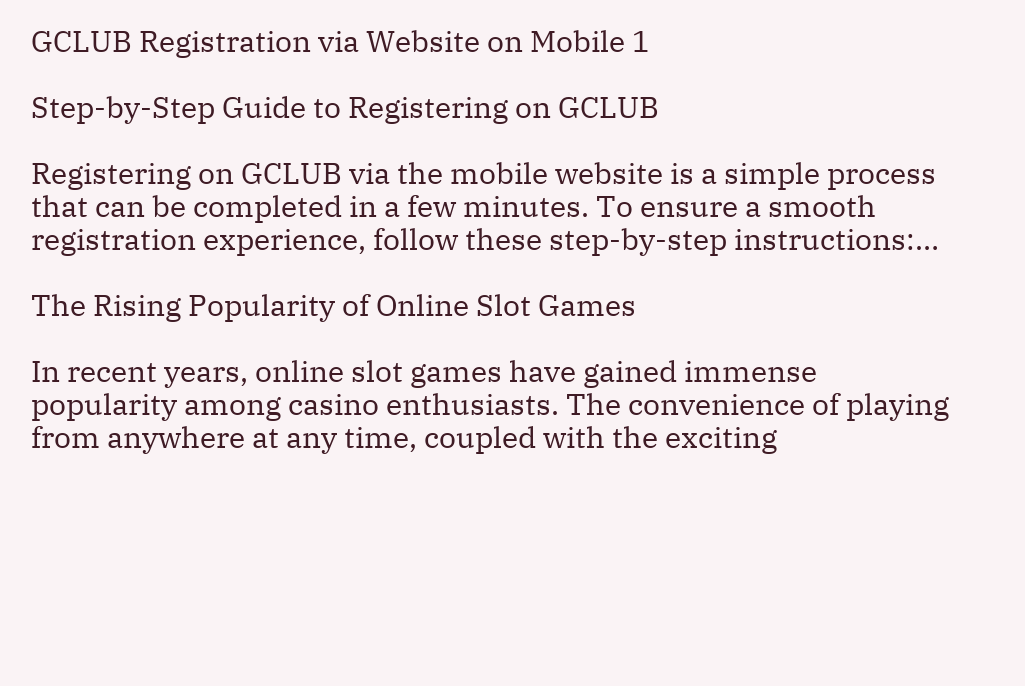GCLUB Registration via Website on Mobile 1

Step-by-Step Guide to Registering on GCLUB

Registering on GCLUB via the mobile website is a simple process that can be completed in a few minutes. To ensure a smooth registration experience, follow these step-by-step instructions:…

The Rising Popularity of Online Slot Games

In recent years, online slot games have gained immense popularity among casino enthusiasts. The convenience of playing from anywhere at any time, coupled with the exciting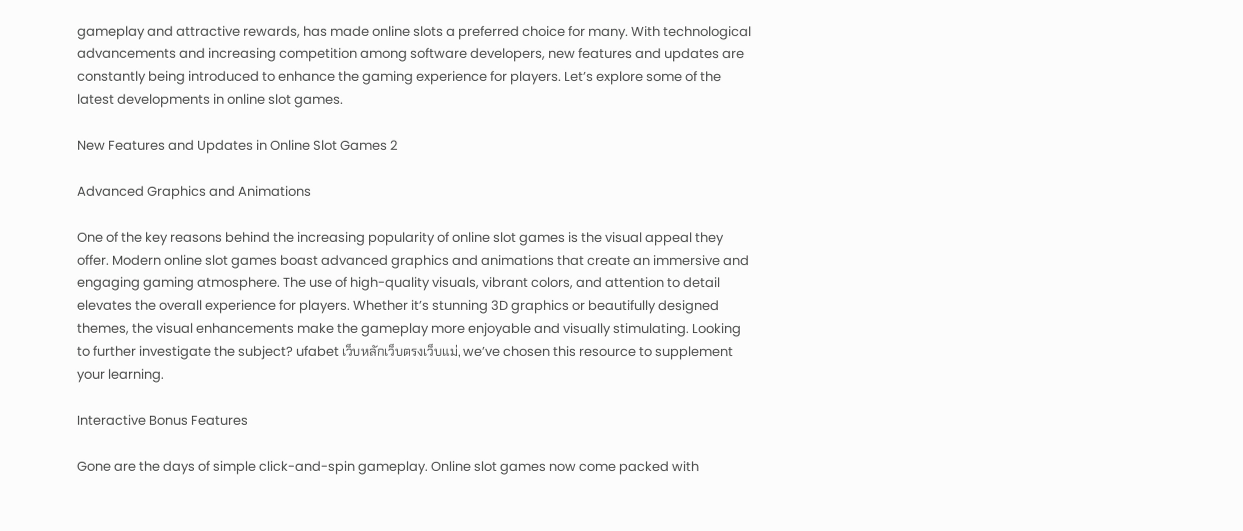gameplay and attractive rewards, has made online slots a preferred choice for many. With technological advancements and increasing competition among software developers, new features and updates are constantly being introduced to enhance the gaming experience for players. Let’s explore some of the latest developments in online slot games.

New Features and Updates in Online Slot Games 2

Advanced Graphics and Animations

One of the key reasons behind the increasing popularity of online slot games is the visual appeal they offer. Modern online slot games boast advanced graphics and animations that create an immersive and engaging gaming atmosphere. The use of high-quality visuals, vibrant colors, and attention to detail elevates the overall experience for players. Whether it’s stunning 3D graphics or beautifully designed themes, the visual enhancements make the gameplay more enjoyable and visually stimulating. Looking to further investigate the subject? ufabet เว็บหลักเว็บตรงเว็บแม่, we’ve chosen this resource to supplement your learning.

Interactive Bonus Features

Gone are the days of simple click-and-spin gameplay. Online slot games now come packed with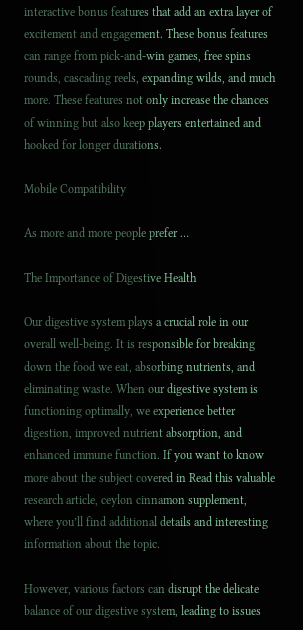interactive bonus features that add an extra layer of excitement and engagement. These bonus features can range from pick-and-win games, free spins rounds, cascading reels, expanding wilds, and much more. These features not only increase the chances of winning but also keep players entertained and hooked for longer durations.

Mobile Compatibility

As more and more people prefer …

The Importance of Digestive Health

Our digestive system plays a crucial role in our overall well-being. It is responsible for breaking down the food we eat, absorbing nutrients, and eliminating waste. When our digestive system is functioning optimally, we experience better digestion, improved nutrient absorption, and enhanced immune function. If you want to know more about the subject covered in Read this valuable research article, ceylon cinnamon supplement, where you’ll find additional details and interesting information about the topic.

However, various factors can disrupt the delicate balance of our digestive system, leading to issues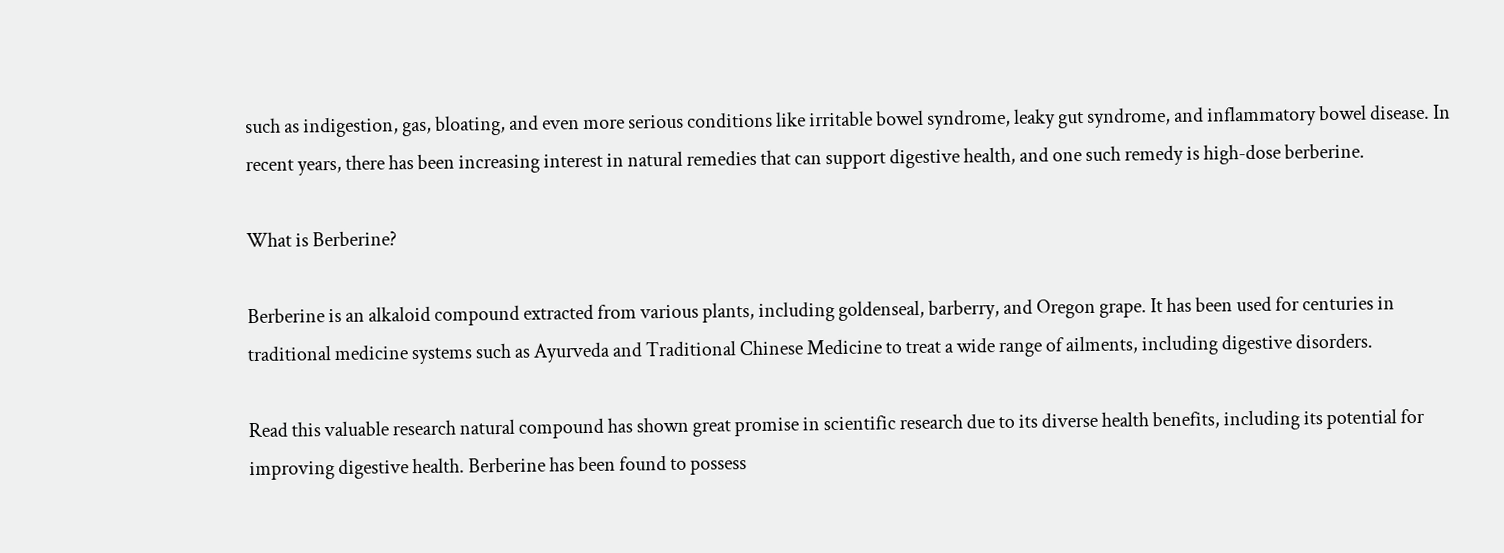such as indigestion, gas, bloating, and even more serious conditions like irritable bowel syndrome, leaky gut syndrome, and inflammatory bowel disease. In recent years, there has been increasing interest in natural remedies that can support digestive health, and one such remedy is high-dose berberine.

What is Berberine?

Berberine is an alkaloid compound extracted from various plants, including goldenseal, barberry, and Oregon grape. It has been used for centuries in traditional medicine systems such as Ayurveda and Traditional Chinese Medicine to treat a wide range of ailments, including digestive disorders.

Read this valuable research natural compound has shown great promise in scientific research due to its diverse health benefits, including its potential for improving digestive health. Berberine has been found to possess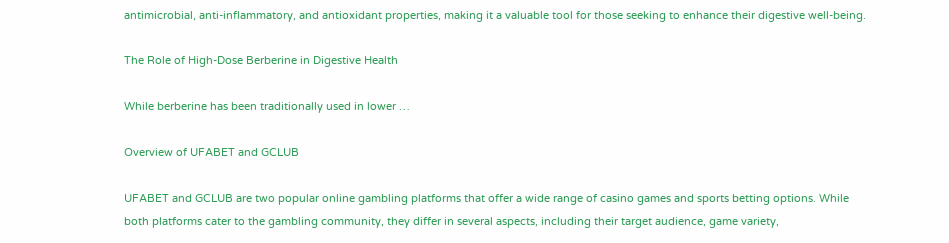antimicrobial, anti-inflammatory, and antioxidant properties, making it a valuable tool for those seeking to enhance their digestive well-being.

The Role of High-Dose Berberine in Digestive Health

While berberine has been traditionally used in lower …

Overview of UFABET and GCLUB

UFABET and GCLUB are two popular online gambling platforms that offer a wide range of casino games and sports betting options. While both platforms cater to the gambling community, they differ in several aspects, including their target audience, game variety,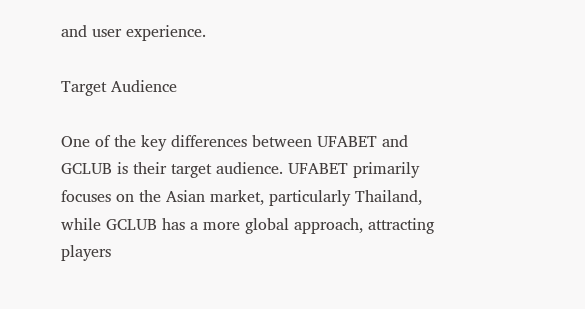and user experience.

Target Audience

One of the key differences between UFABET and GCLUB is their target audience. UFABET primarily focuses on the Asian market, particularly Thailand, while GCLUB has a more global approach, attracting players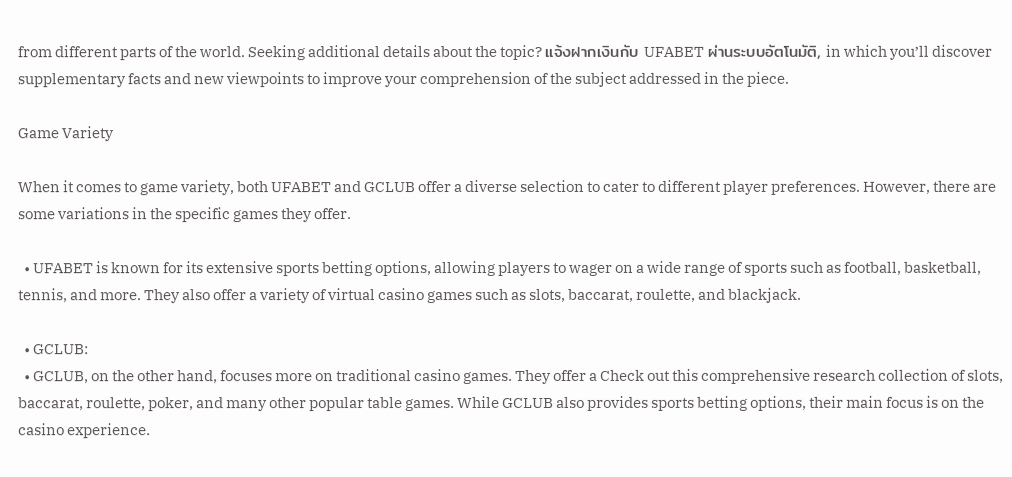from different parts of the world. Seeking additional details about the topic? แจ้งฝากเงินกับ UFABET ผ่านระบบอัตโนมัติ, in which you’ll discover supplementary facts and new viewpoints to improve your comprehension of the subject addressed in the piece.

Game Variety

When it comes to game variety, both UFABET and GCLUB offer a diverse selection to cater to different player preferences. However, there are some variations in the specific games they offer.

  • UFABET is known for its extensive sports betting options, allowing players to wager on a wide range of sports such as football, basketball, tennis, and more. They also offer a variety of virtual casino games such as slots, baccarat, roulette, and blackjack.

  • GCLUB:
  • GCLUB, on the other hand, focuses more on traditional casino games. They offer a Check out this comprehensive research collection of slots, baccarat, roulette, poker, and many other popular table games. While GCLUB also provides sports betting options, their main focus is on the casino experience.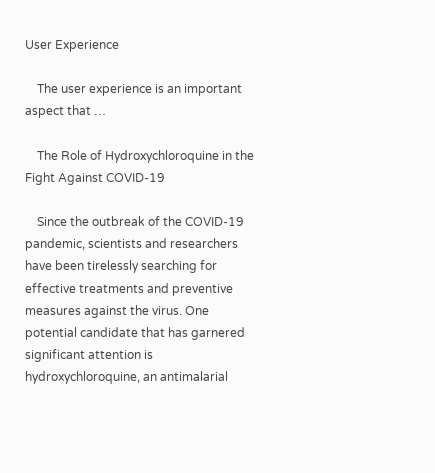User Experience

    The user experience is an important aspect that …

    The Role of Hydroxychloroquine in the Fight Against COVID-19

    Since the outbreak of the COVID-19 pandemic, scientists and researchers have been tirelessly searching for effective treatments and preventive measures against the virus. One potential candidate that has garnered significant attention is hydroxychloroquine, an antimalarial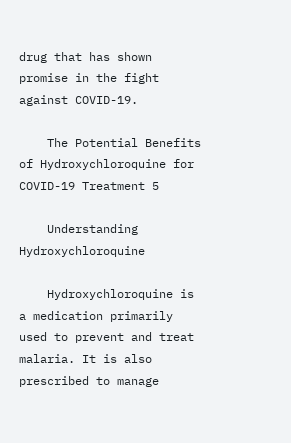drug that has shown promise in the fight against COVID-19.

    The Potential Benefits of Hydroxychloroquine for COVID-19 Treatment 5

    Understanding Hydroxychloroquine

    Hydroxychloroquine is a medication primarily used to prevent and treat malaria. It is also prescribed to manage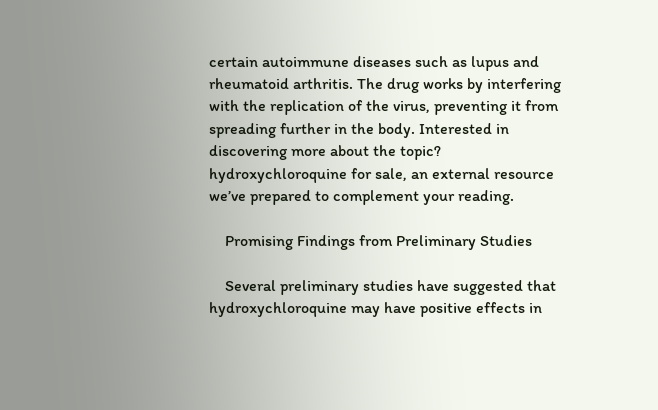certain autoimmune diseases such as lupus and rheumatoid arthritis. The drug works by interfering with the replication of the virus, preventing it from spreading further in the body. Interested in discovering more about the topic? hydroxychloroquine for sale, an external resource we’ve prepared to complement your reading.

    Promising Findings from Preliminary Studies

    Several preliminary studies have suggested that hydroxychloroquine may have positive effects in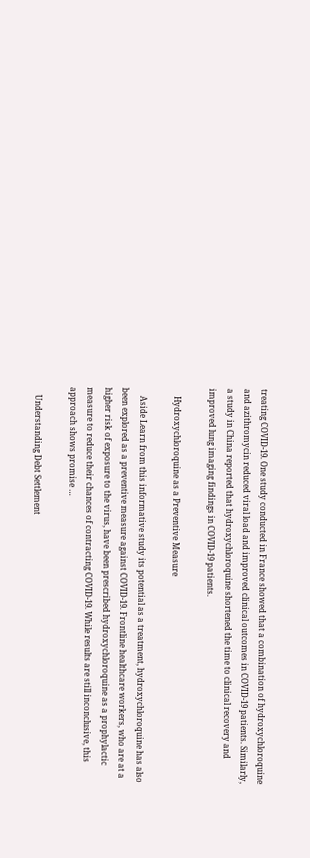treating COVID-19. One study conducted in France showed that a combination of hydroxychloroquine and azithromycin reduced viral load and improved clinical outcomes in COVID-19 patients. Similarly, a study in China reported that hydroxychloroquine shortened the time to clinical recovery and improved lung imaging findings in COVID-19 patients.

    Hydroxychloroquine as a Preventive Measure

    Aside Learn from this informative study its potential as a treatment, hydroxychloroquine has also been explored as a preventive measure against COVID-19. Frontline healthcare workers, who are at a higher risk of exposure to the virus, have been prescribed hydroxychloroquine as a prophylactic measure to reduce their chances of contracting COVID-19. While results are still inconclusive, this approach shows promise …

    Understanding Debt Settlement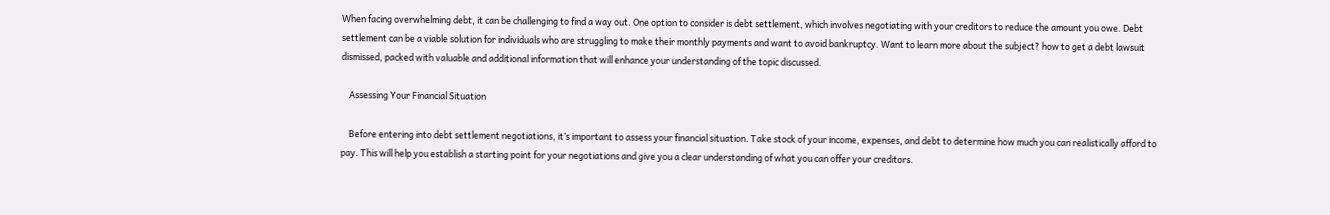When facing overwhelming debt, it can be challenging to find a way out. One option to consider is debt settlement, which involves negotiating with your creditors to reduce the amount you owe. Debt settlement can be a viable solution for individuals who are struggling to make their monthly payments and want to avoid bankruptcy. Want to learn more about the subject? how to get a debt lawsuit dismissed, packed with valuable and additional information that will enhance your understanding of the topic discussed.

    Assessing Your Financial Situation

    Before entering into debt settlement negotiations, it’s important to assess your financial situation. Take stock of your income, expenses, and debt to determine how much you can realistically afford to pay. This will help you establish a starting point for your negotiations and give you a clear understanding of what you can offer your creditors.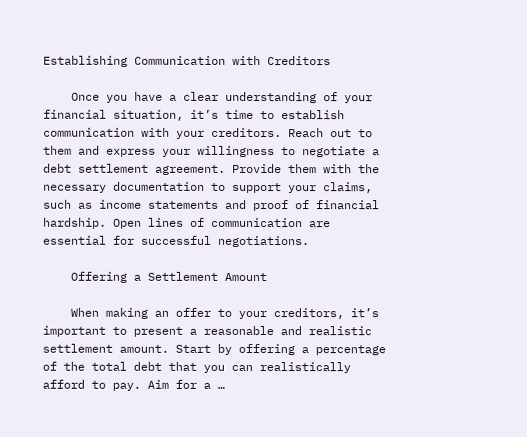Establishing Communication with Creditors

    Once you have a clear understanding of your financial situation, it’s time to establish communication with your creditors. Reach out to them and express your willingness to negotiate a debt settlement agreement. Provide them with the necessary documentation to support your claims, such as income statements and proof of financial hardship. Open lines of communication are essential for successful negotiations.

    Offering a Settlement Amount

    When making an offer to your creditors, it’s important to present a reasonable and realistic settlement amount. Start by offering a percentage of the total debt that you can realistically afford to pay. Aim for a …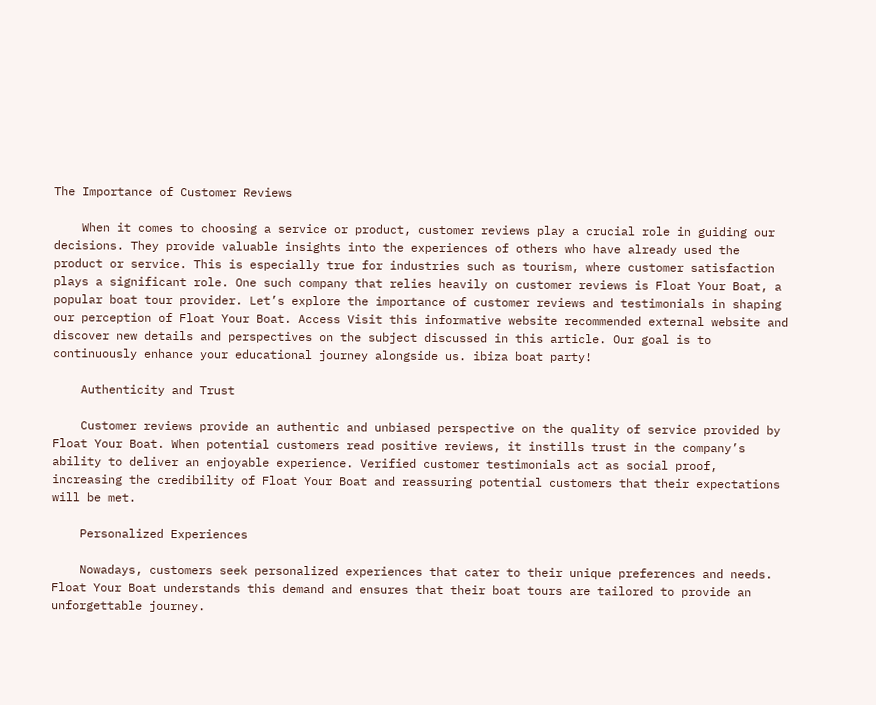The Importance of Customer Reviews

    When it comes to choosing a service or product, customer reviews play a crucial role in guiding our decisions. They provide valuable insights into the experiences of others who have already used the product or service. This is especially true for industries such as tourism, where customer satisfaction plays a significant role. One such company that relies heavily on customer reviews is Float Your Boat, a popular boat tour provider. Let’s explore the importance of customer reviews and testimonials in shaping our perception of Float Your Boat. Access Visit this informative website recommended external website and discover new details and perspectives on the subject discussed in this article. Our goal is to continuously enhance your educational journey alongside us. ibiza boat party!

    Authenticity and Trust

    Customer reviews provide an authentic and unbiased perspective on the quality of service provided by Float Your Boat. When potential customers read positive reviews, it instills trust in the company’s ability to deliver an enjoyable experience. Verified customer testimonials act as social proof, increasing the credibility of Float Your Boat and reassuring potential customers that their expectations will be met.

    Personalized Experiences

    Nowadays, customers seek personalized experiences that cater to their unique preferences and needs. Float Your Boat understands this demand and ensures that their boat tours are tailored to provide an unforgettable journey.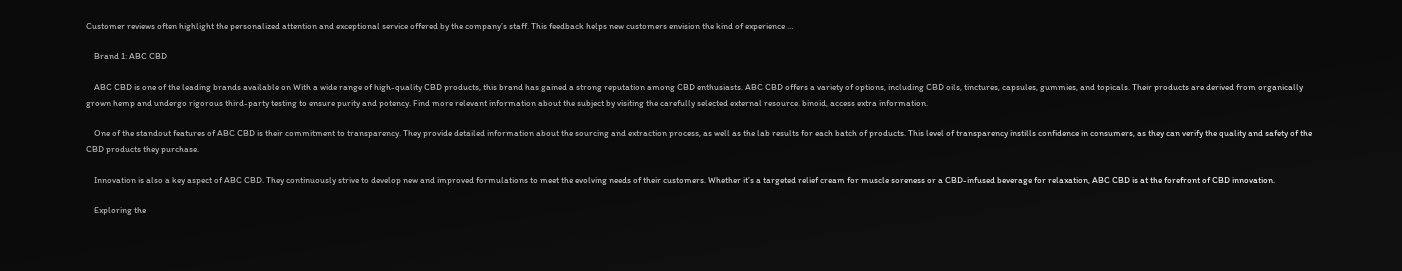Customer reviews often highlight the personalized attention and exceptional service offered by the company’s staff. This feedback helps new customers envision the kind of experience …

    Brand 1: ABC CBD

    ABC CBD is one of the leading brands available on With a wide range of high-quality CBD products, this brand has gained a strong reputation among CBD enthusiasts. ABC CBD offers a variety of options, including CBD oils, tinctures, capsules, gummies, and topicals. Their products are derived from organically grown hemp and undergo rigorous third-party testing to ensure purity and potency. Find more relevant information about the subject by visiting the carefully selected external resource. binoid, access extra information.

    One of the standout features of ABC CBD is their commitment to transparency. They provide detailed information about the sourcing and extraction process, as well as the lab results for each batch of products. This level of transparency instills confidence in consumers, as they can verify the quality and safety of the CBD products they purchase.

    Innovation is also a key aspect of ABC CBD. They continuously strive to develop new and improved formulations to meet the evolving needs of their customers. Whether it’s a targeted relief cream for muscle soreness or a CBD-infused beverage for relaxation, ABC CBD is at the forefront of CBD innovation.

    Exploring the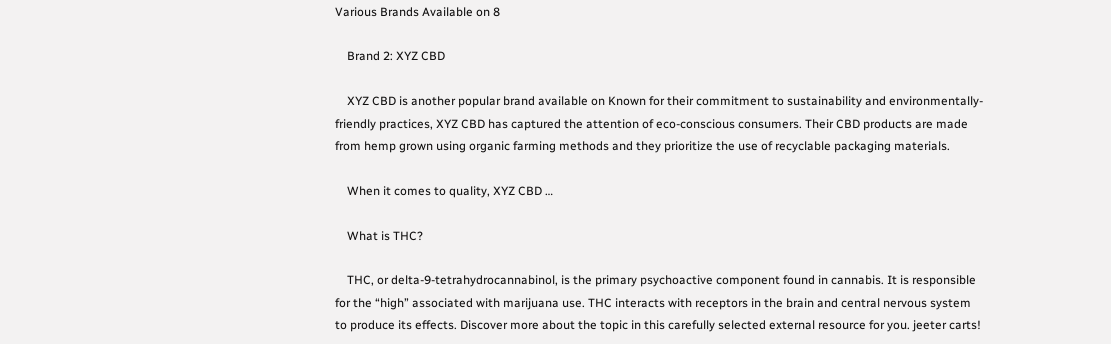Various Brands Available on 8

    Brand 2: XYZ CBD

    XYZ CBD is another popular brand available on Known for their commitment to sustainability and environmentally-friendly practices, XYZ CBD has captured the attention of eco-conscious consumers. Their CBD products are made from hemp grown using organic farming methods and they prioritize the use of recyclable packaging materials.

    When it comes to quality, XYZ CBD …

    What is THC?

    THC, or delta-9-tetrahydrocannabinol, is the primary psychoactive component found in cannabis. It is responsible for the “high” associated with marijuana use. THC interacts with receptors in the brain and central nervous system to produce its effects. Discover more about the topic in this carefully selected external resource for you. jeeter carts!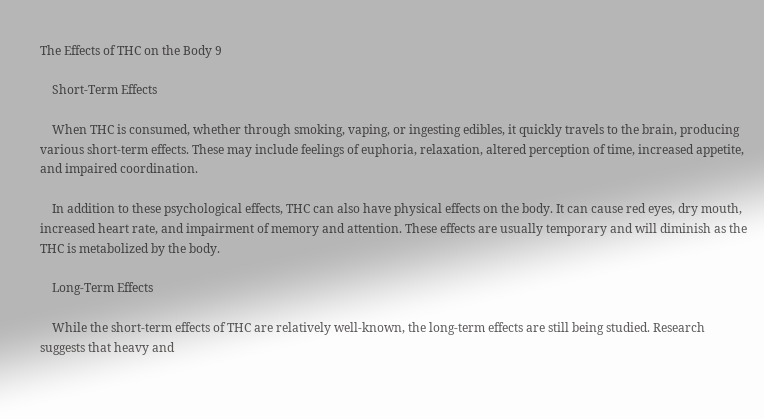The Effects of THC on the Body 9

    Short-Term Effects

    When THC is consumed, whether through smoking, vaping, or ingesting edibles, it quickly travels to the brain, producing various short-term effects. These may include feelings of euphoria, relaxation, altered perception of time, increased appetite, and impaired coordination.

    In addition to these psychological effects, THC can also have physical effects on the body. It can cause red eyes, dry mouth, increased heart rate, and impairment of memory and attention. These effects are usually temporary and will diminish as the THC is metabolized by the body.

    Long-Term Effects

    While the short-term effects of THC are relatively well-known, the long-term effects are still being studied. Research suggests that heavy and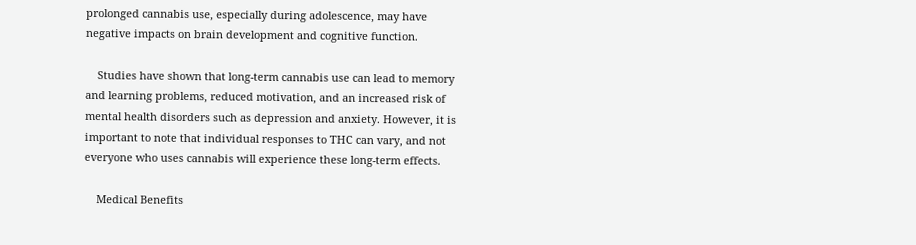prolonged cannabis use, especially during adolescence, may have negative impacts on brain development and cognitive function.

    Studies have shown that long-term cannabis use can lead to memory and learning problems, reduced motivation, and an increased risk of mental health disorders such as depression and anxiety. However, it is important to note that individual responses to THC can vary, and not everyone who uses cannabis will experience these long-term effects.

    Medical Benefits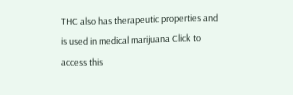THC also has therapeutic properties and is used in medical marijuana Click to access this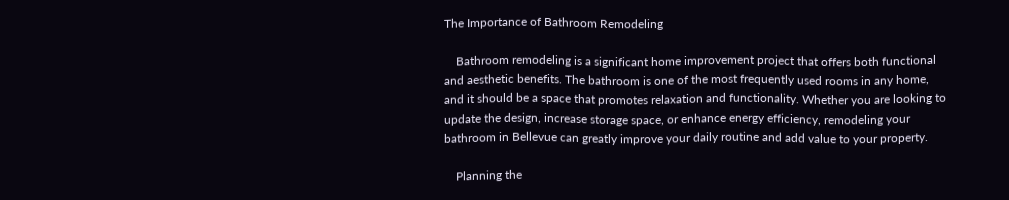The Importance of Bathroom Remodeling

    Bathroom remodeling is a significant home improvement project that offers both functional and aesthetic benefits. The bathroom is one of the most frequently used rooms in any home, and it should be a space that promotes relaxation and functionality. Whether you are looking to update the design, increase storage space, or enhance energy efficiency, remodeling your bathroom in Bellevue can greatly improve your daily routine and add value to your property.

    Planning the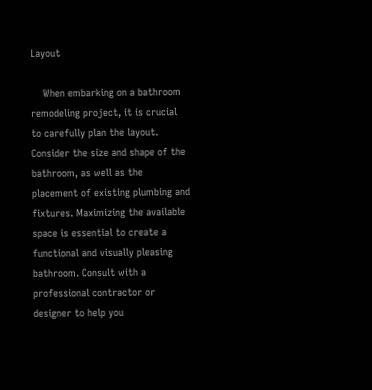Layout

    When embarking on a bathroom remodeling project, it is crucial to carefully plan the layout. Consider the size and shape of the bathroom, as well as the placement of existing plumbing and fixtures. Maximizing the available space is essential to create a functional and visually pleasing bathroom. Consult with a professional contractor or designer to help you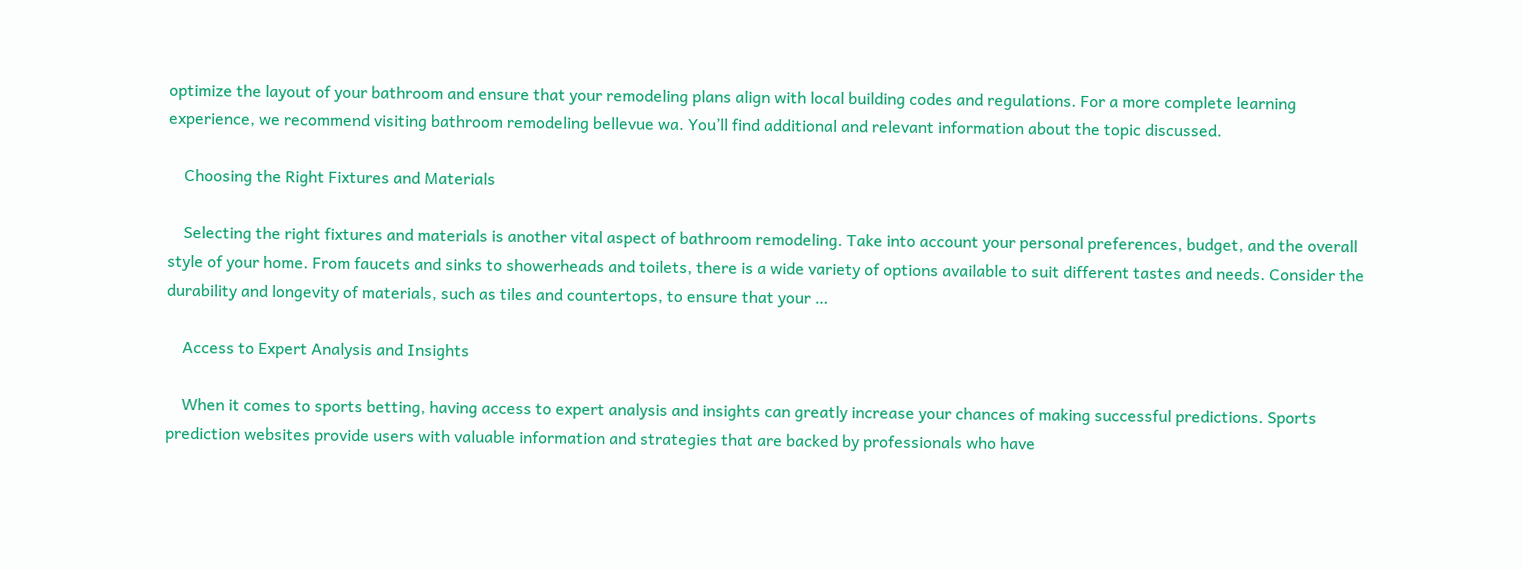optimize the layout of your bathroom and ensure that your remodeling plans align with local building codes and regulations. For a more complete learning experience, we recommend visiting bathroom remodeling bellevue wa. You’ll find additional and relevant information about the topic discussed.

    Choosing the Right Fixtures and Materials

    Selecting the right fixtures and materials is another vital aspect of bathroom remodeling. Take into account your personal preferences, budget, and the overall style of your home. From faucets and sinks to showerheads and toilets, there is a wide variety of options available to suit different tastes and needs. Consider the durability and longevity of materials, such as tiles and countertops, to ensure that your …

    Access to Expert Analysis and Insights

    When it comes to sports betting, having access to expert analysis and insights can greatly increase your chances of making successful predictions. Sports prediction websites provide users with valuable information and strategies that are backed by professionals who have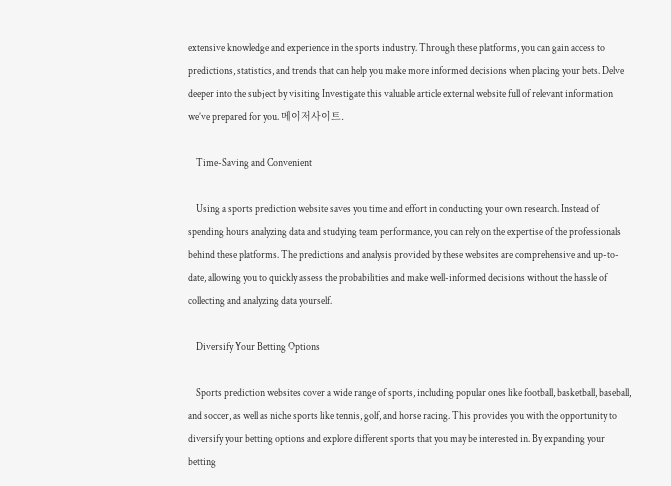extensive knowledge and experience in the sports industry. Through these platforms, you can gain access to predictions, statistics, and trends that can help you make more informed decisions when placing your bets. Delve deeper into the subject by visiting Investigate this valuable article external website full of relevant information we’ve prepared for you. 메이저사이트.

    Time-Saving and Convenient

    Using a sports prediction website saves you time and effort in conducting your own research. Instead of spending hours analyzing data and studying team performance, you can rely on the expertise of the professionals behind these platforms. The predictions and analysis provided by these websites are comprehensive and up-to-date, allowing you to quickly assess the probabilities and make well-informed decisions without the hassle of collecting and analyzing data yourself.

    Diversify Your Betting Options

    Sports prediction websites cover a wide range of sports, including popular ones like football, basketball, baseball, and soccer, as well as niche sports like tennis, golf, and horse racing. This provides you with the opportunity to diversify your betting options and explore different sports that you may be interested in. By expanding your betting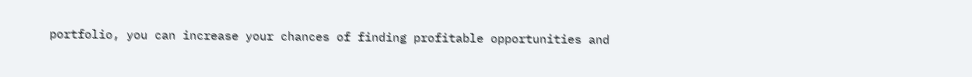portfolio, you can increase your chances of finding profitable opportunities and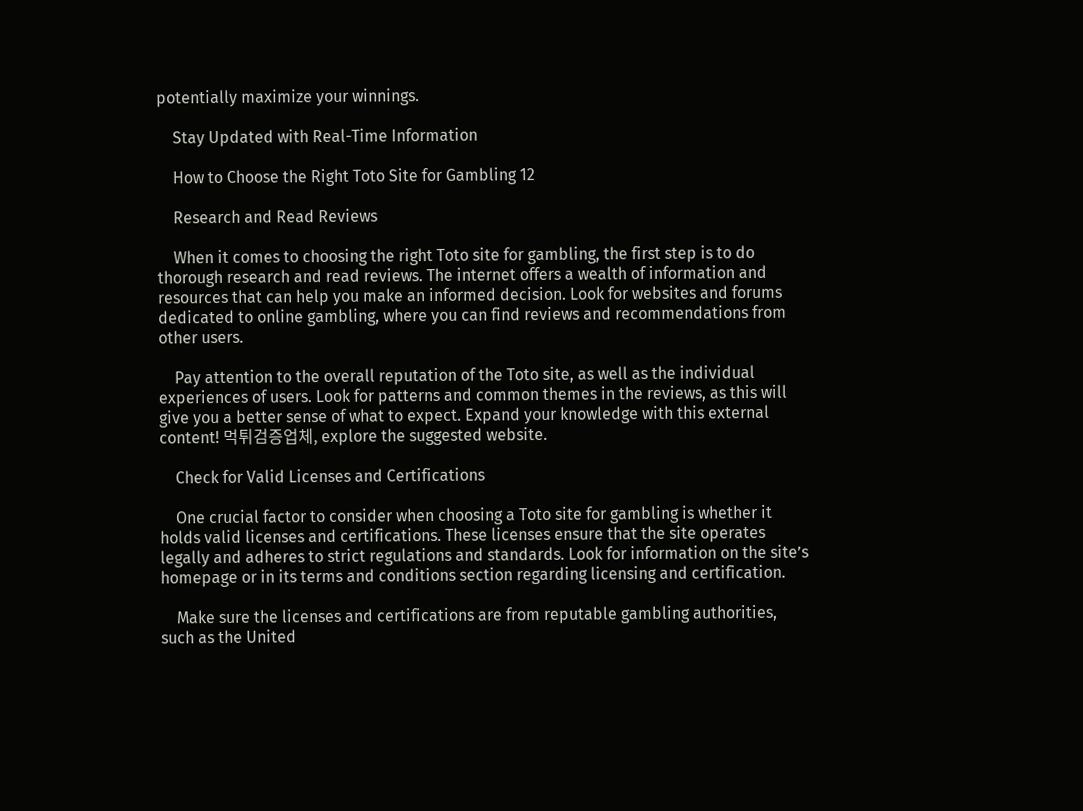potentially maximize your winnings.

    Stay Updated with Real-Time Information

    How to Choose the Right Toto Site for Gambling 12

    Research and Read Reviews

    When it comes to choosing the right Toto site for gambling, the first step is to do thorough research and read reviews. The internet offers a wealth of information and resources that can help you make an informed decision. Look for websites and forums dedicated to online gambling, where you can find reviews and recommendations from other users.

    Pay attention to the overall reputation of the Toto site, as well as the individual experiences of users. Look for patterns and common themes in the reviews, as this will give you a better sense of what to expect. Expand your knowledge with this external content! 먹튀검증업체, explore the suggested website.

    Check for Valid Licenses and Certifications

    One crucial factor to consider when choosing a Toto site for gambling is whether it holds valid licenses and certifications. These licenses ensure that the site operates legally and adheres to strict regulations and standards. Look for information on the site’s homepage or in its terms and conditions section regarding licensing and certification.

    Make sure the licenses and certifications are from reputable gambling authorities, such as the United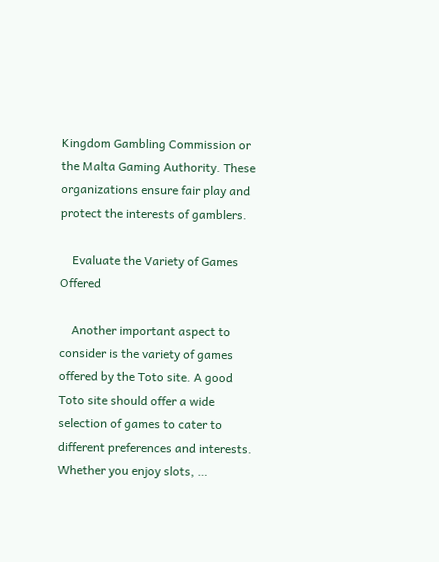Kingdom Gambling Commission or the Malta Gaming Authority. These organizations ensure fair play and protect the interests of gamblers.

    Evaluate the Variety of Games Offered

    Another important aspect to consider is the variety of games offered by the Toto site. A good Toto site should offer a wide selection of games to cater to different preferences and interests. Whether you enjoy slots, …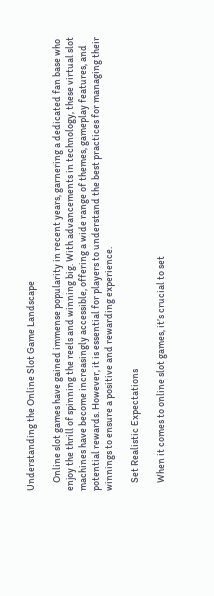Understanding the Online Slot Game Landscape

    Online slot games have gained immense popularity in recent years, garnering a dedicated fan base who enjoy the thrill of spinning the reels and winning big. With advancements in technology, these virtual slot machines have become increasingly accessible, offering a wide range of themes, gameplay features, and potential rewards. However, it is essential for players to understand the best practices for managing their winnings to ensure a positive and rewarding experience.

    Set Realistic Expectations

    When it comes to online slot games, it’s crucial to set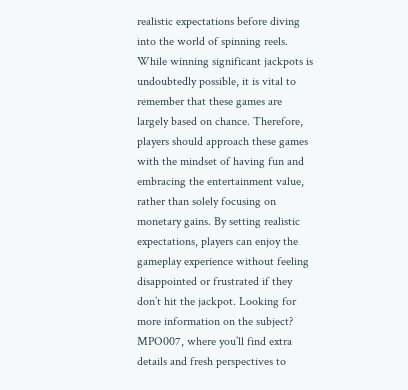realistic expectations before diving into the world of spinning reels. While winning significant jackpots is undoubtedly possible, it is vital to remember that these games are largely based on chance. Therefore, players should approach these games with the mindset of having fun and embracing the entertainment value, rather than solely focusing on monetary gains. By setting realistic expectations, players can enjoy the gameplay experience without feeling disappointed or frustrated if they don’t hit the jackpot. Looking for more information on the subject? MPO007, where you’ll find extra details and fresh perspectives to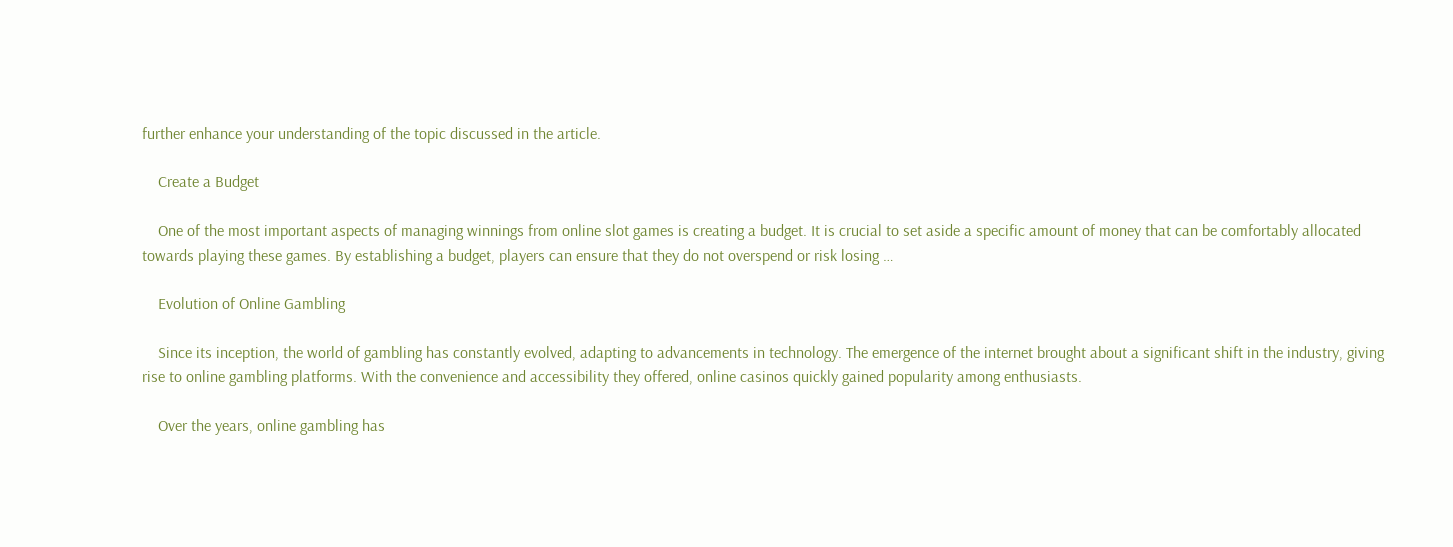further enhance your understanding of the topic discussed in the article.

    Create a Budget

    One of the most important aspects of managing winnings from online slot games is creating a budget. It is crucial to set aside a specific amount of money that can be comfortably allocated towards playing these games. By establishing a budget, players can ensure that they do not overspend or risk losing …

    Evolution of Online Gambling

    Since its inception, the world of gambling has constantly evolved, adapting to advancements in technology. The emergence of the internet brought about a significant shift in the industry, giving rise to online gambling platforms. With the convenience and accessibility they offered, online casinos quickly gained popularity among enthusiasts.

    Over the years, online gambling has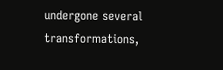undergone several transformations,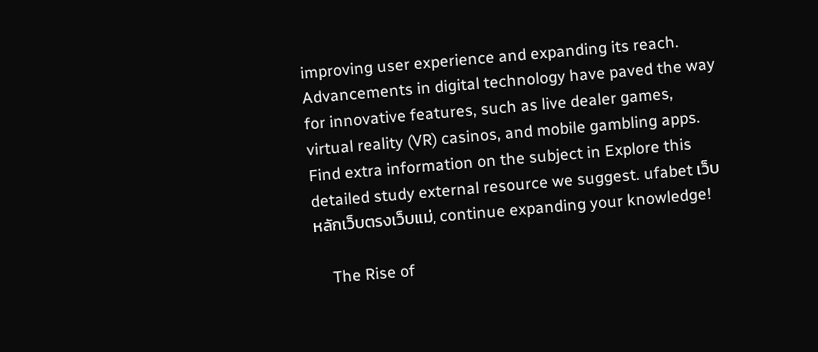improving user experience and expanding its reach. Advancements in digital technology have paved the way for innovative features, such as live dealer games, virtual reality (VR) casinos, and mobile gambling apps. Find extra information on the subject in Explore this detailed study external resource we suggest. ufabet เว็บหลักเว็บตรงเว็บแม่, continue expanding your knowledge!

    The Rise of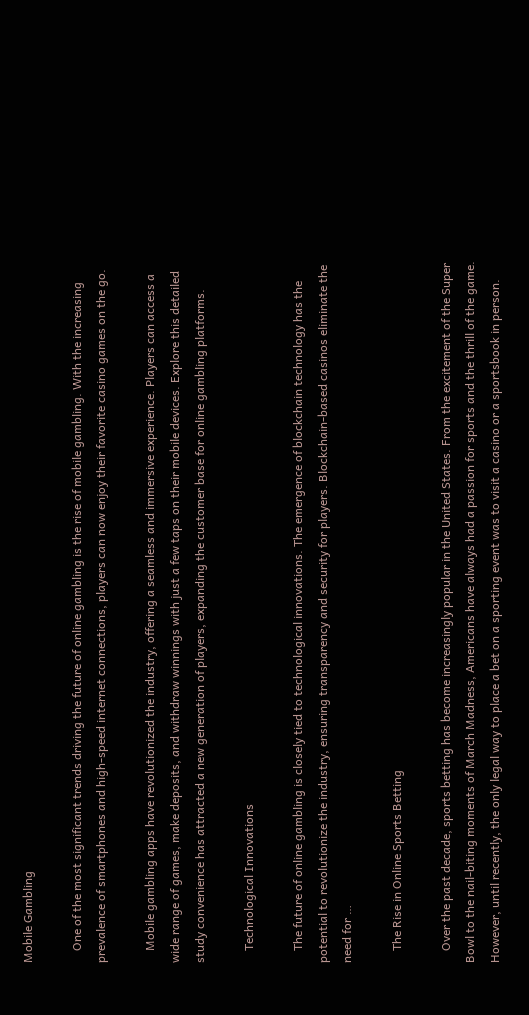Mobile Gambling

    One of the most significant trends driving the future of online gambling is the rise of mobile gambling. With the increasing prevalence of smartphones and high-speed internet connections, players can now enjoy their favorite casino games on the go.

    Mobile gambling apps have revolutionized the industry, offering a seamless and immersive experience. Players can access a wide range of games, make deposits, and withdraw winnings with just a few taps on their mobile devices. Explore this detailed study convenience has attracted a new generation of players, expanding the customer base for online gambling platforms.

    Technological Innovations

    The future of online gambling is closely tied to technological innovations. The emergence of blockchain technology has the potential to revolutionize the industry, ensuring transparency and security for players. Blockchain-based casinos eliminate the need for …

    The Rise in Online Sports Betting

    Over the past decade, sports betting has become increasingly popular in the United States. From the excitement of the Super Bowl to the nail-biting moments of March Madness, Americans have always had a passion for sports and the thrill of the game. However, until recently, the only legal way to place a bet on a sporting event was to visit a casino or a sportsbook in person.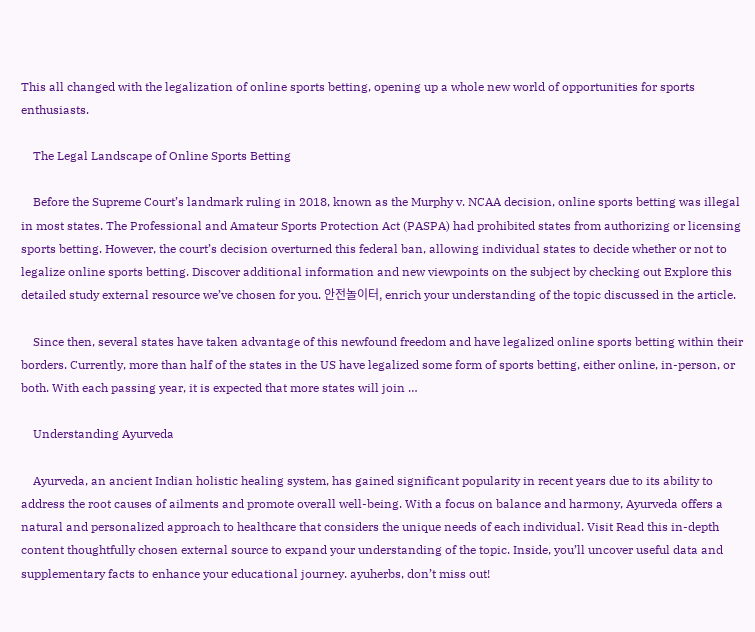This all changed with the legalization of online sports betting, opening up a whole new world of opportunities for sports enthusiasts.

    The Legal Landscape of Online Sports Betting

    Before the Supreme Court’s landmark ruling in 2018, known as the Murphy v. NCAA decision, online sports betting was illegal in most states. The Professional and Amateur Sports Protection Act (PASPA) had prohibited states from authorizing or licensing sports betting. However, the court’s decision overturned this federal ban, allowing individual states to decide whether or not to legalize online sports betting. Discover additional information and new viewpoints on the subject by checking out Explore this detailed study external resource we’ve chosen for you. 안전놀이터, enrich your understanding of the topic discussed in the article.

    Since then, several states have taken advantage of this newfound freedom and have legalized online sports betting within their borders. Currently, more than half of the states in the US have legalized some form of sports betting, either online, in-person, or both. With each passing year, it is expected that more states will join …

    Understanding Ayurveda

    Ayurveda, an ancient Indian holistic healing system, has gained significant popularity in recent years due to its ability to address the root causes of ailments and promote overall well-being. With a focus on balance and harmony, Ayurveda offers a natural and personalized approach to healthcare that considers the unique needs of each individual. Visit Read this in-depth content thoughtfully chosen external source to expand your understanding of the topic. Inside, you’ll uncover useful data and supplementary facts to enhance your educational journey. ayuherbs, don’t miss out!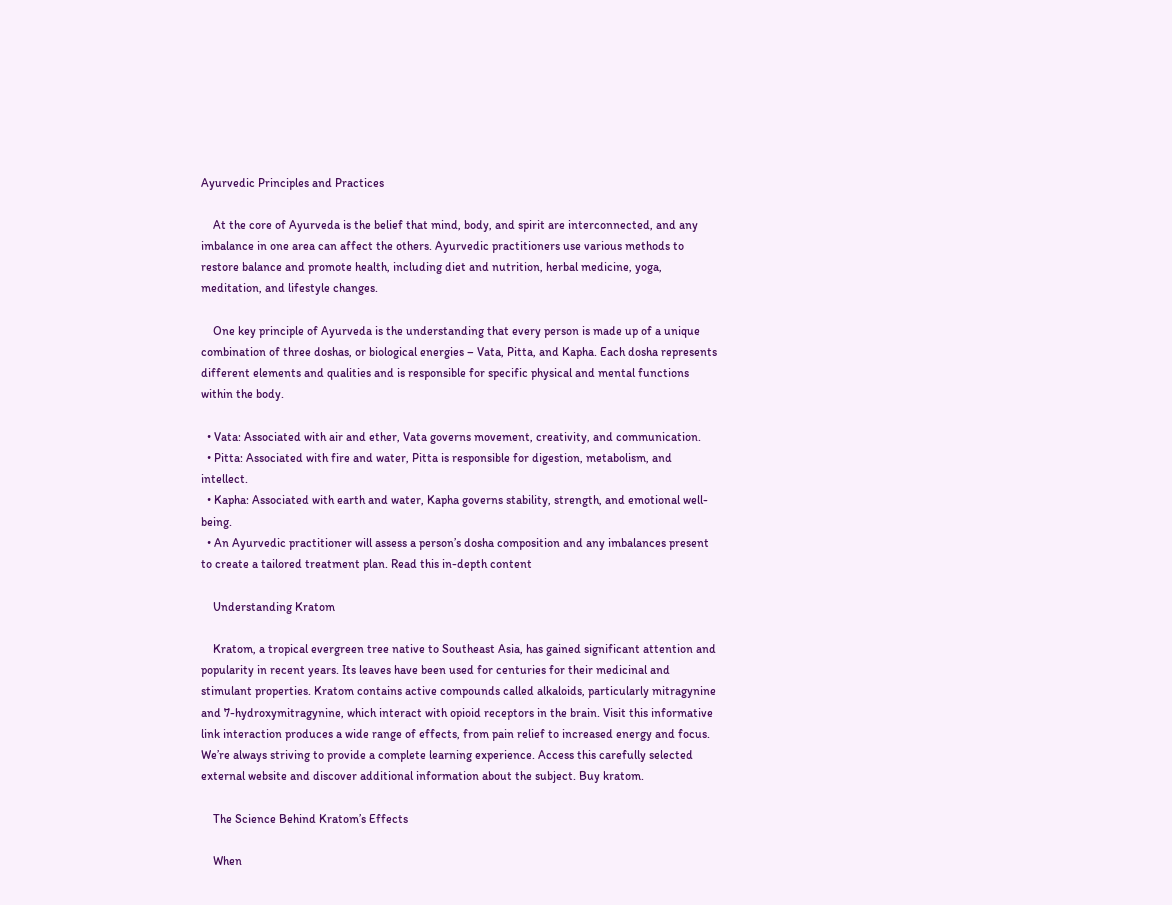Ayurvedic Principles and Practices

    At the core of Ayurveda is the belief that mind, body, and spirit are interconnected, and any imbalance in one area can affect the others. Ayurvedic practitioners use various methods to restore balance and promote health, including diet and nutrition, herbal medicine, yoga, meditation, and lifestyle changes.

    One key principle of Ayurveda is the understanding that every person is made up of a unique combination of three doshas, or biological energies – Vata, Pitta, and Kapha. Each dosha represents different elements and qualities and is responsible for specific physical and mental functions within the body.

  • Vata: Associated with air and ether, Vata governs movement, creativity, and communication.
  • Pitta: Associated with fire and water, Pitta is responsible for digestion, metabolism, and intellect.
  • Kapha: Associated with earth and water, Kapha governs stability, strength, and emotional well-being.
  • An Ayurvedic practitioner will assess a person’s dosha composition and any imbalances present to create a tailored treatment plan. Read this in-depth content

    Understanding Kratom

    Kratom, a tropical evergreen tree native to Southeast Asia, has gained significant attention and popularity in recent years. Its leaves have been used for centuries for their medicinal and stimulant properties. Kratom contains active compounds called alkaloids, particularly mitragynine and 7-hydroxymitragynine, which interact with opioid receptors in the brain. Visit this informative link interaction produces a wide range of effects, from pain relief to increased energy and focus. We’re always striving to provide a complete learning experience. Access this carefully selected external website and discover additional information about the subject. Buy kratom.

    The Science Behind Kratom’s Effects

    When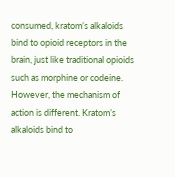consumed, kratom’s alkaloids bind to opioid receptors in the brain, just like traditional opioids such as morphine or codeine. However, the mechanism of action is different. Kratom’s alkaloids bind to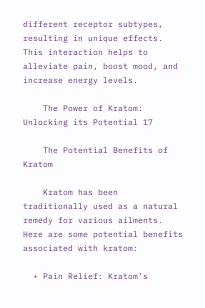different receptor subtypes, resulting in unique effects. This interaction helps to alleviate pain, boost mood, and increase energy levels.

    The Power of Kratom: Unlocking its Potential 17

    The Potential Benefits of Kratom

    Kratom has been traditionally used as a natural remedy for various ailments. Here are some potential benefits associated with kratom:

  • Pain Relief: Kratom’s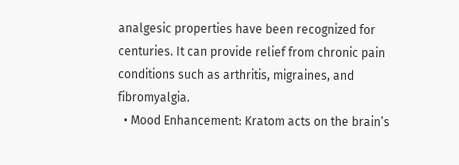analgesic properties have been recognized for centuries. It can provide relief from chronic pain conditions such as arthritis, migraines, and fibromyalgia.
  • Mood Enhancement: Kratom acts on the brain’s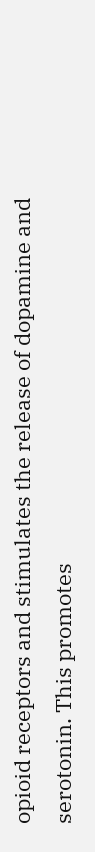opioid receptors and stimulates the release of dopamine and serotonin. This promotes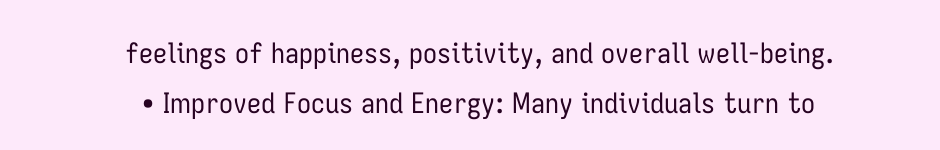feelings of happiness, positivity, and overall well-being.
  • Improved Focus and Energy: Many individuals turn to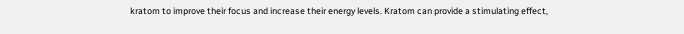kratom to improve their focus and increase their energy levels. Kratom can provide a stimulating effect,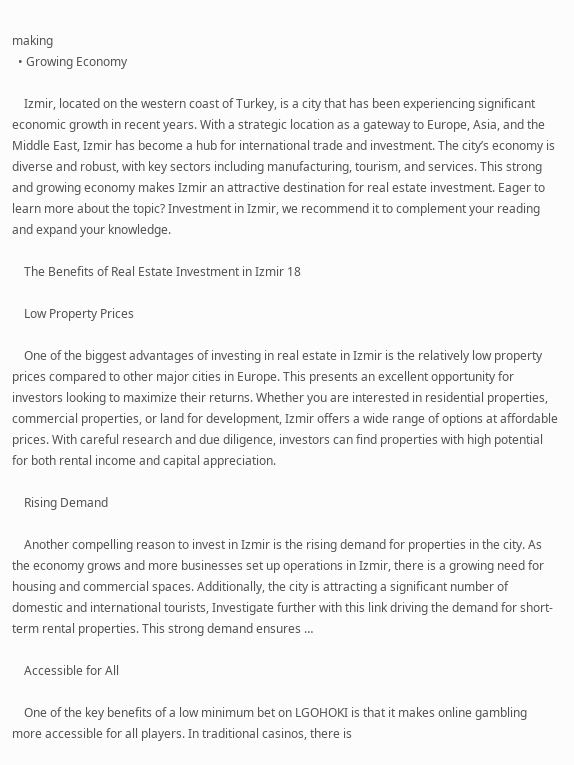making
  • Growing Economy

    Izmir, located on the western coast of Turkey, is a city that has been experiencing significant economic growth in recent years. With a strategic location as a gateway to Europe, Asia, and the Middle East, Izmir has become a hub for international trade and investment. The city’s economy is diverse and robust, with key sectors including manufacturing, tourism, and services. This strong and growing economy makes Izmir an attractive destination for real estate investment. Eager to learn more about the topic? Investment in Izmir, we recommend it to complement your reading and expand your knowledge.

    The Benefits of Real Estate Investment in Izmir 18

    Low Property Prices

    One of the biggest advantages of investing in real estate in Izmir is the relatively low property prices compared to other major cities in Europe. This presents an excellent opportunity for investors looking to maximize their returns. Whether you are interested in residential properties, commercial properties, or land for development, Izmir offers a wide range of options at affordable prices. With careful research and due diligence, investors can find properties with high potential for both rental income and capital appreciation.

    Rising Demand

    Another compelling reason to invest in Izmir is the rising demand for properties in the city. As the economy grows and more businesses set up operations in Izmir, there is a growing need for housing and commercial spaces. Additionally, the city is attracting a significant number of domestic and international tourists, Investigate further with this link driving the demand for short-term rental properties. This strong demand ensures …

    Accessible for All

    One of the key benefits of a low minimum bet on LGOHOKI is that it makes online gambling more accessible for all players. In traditional casinos, there is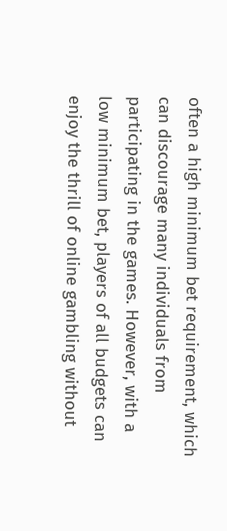often a high minimum bet requirement, which can discourage many individuals from participating in the games. However, with a low minimum bet, players of all budgets can enjoy the thrill of online gambling without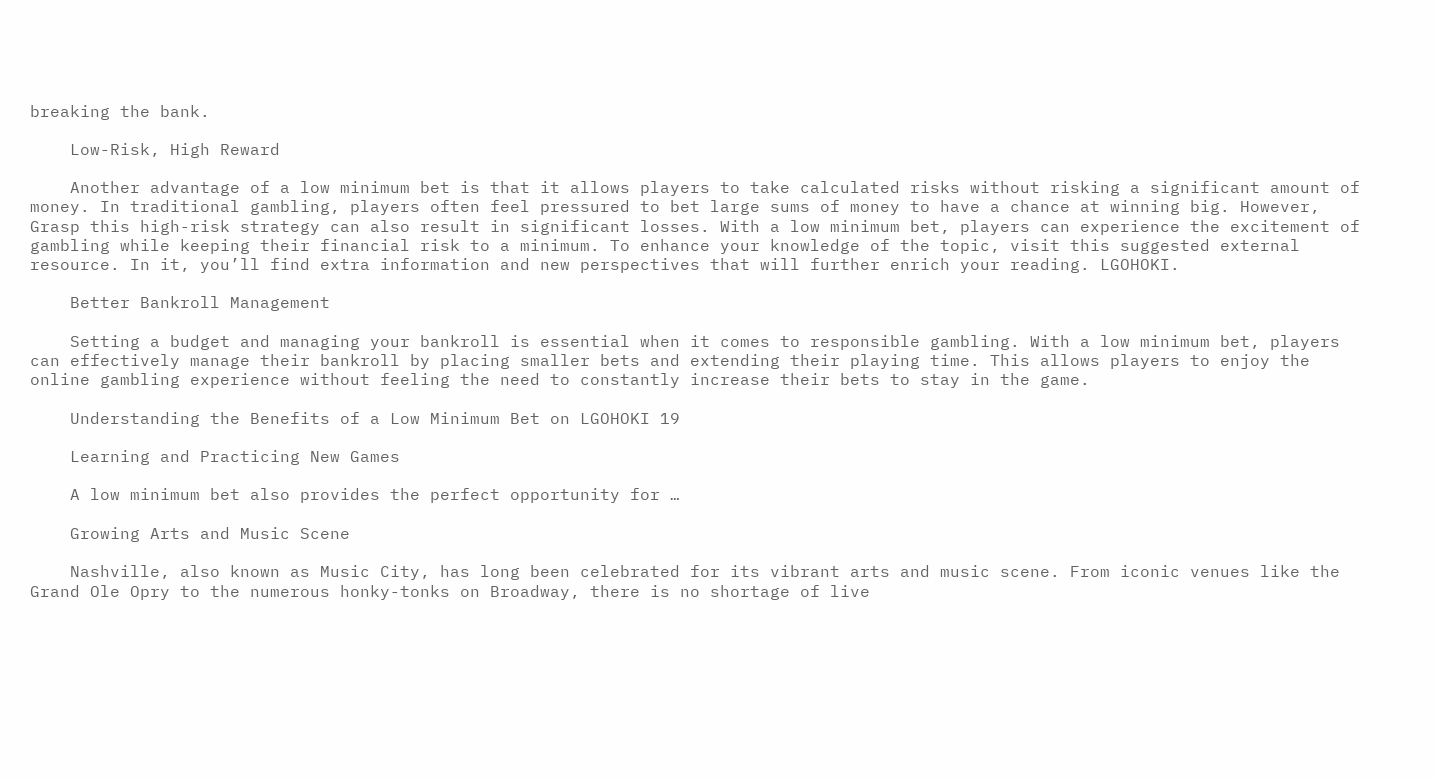breaking the bank.

    Low-Risk, High Reward

    Another advantage of a low minimum bet is that it allows players to take calculated risks without risking a significant amount of money. In traditional gambling, players often feel pressured to bet large sums of money to have a chance at winning big. However, Grasp this high-risk strategy can also result in significant losses. With a low minimum bet, players can experience the excitement of gambling while keeping their financial risk to a minimum. To enhance your knowledge of the topic, visit this suggested external resource. In it, you’ll find extra information and new perspectives that will further enrich your reading. LGOHOKI.

    Better Bankroll Management

    Setting a budget and managing your bankroll is essential when it comes to responsible gambling. With a low minimum bet, players can effectively manage their bankroll by placing smaller bets and extending their playing time. This allows players to enjoy the online gambling experience without feeling the need to constantly increase their bets to stay in the game.

    Understanding the Benefits of a Low Minimum Bet on LGOHOKI 19

    Learning and Practicing New Games

    A low minimum bet also provides the perfect opportunity for …

    Growing Arts and Music Scene

    Nashville, also known as Music City, has long been celebrated for its vibrant arts and music scene. From iconic venues like the Grand Ole Opry to the numerous honky-tonks on Broadway, there is no shortage of live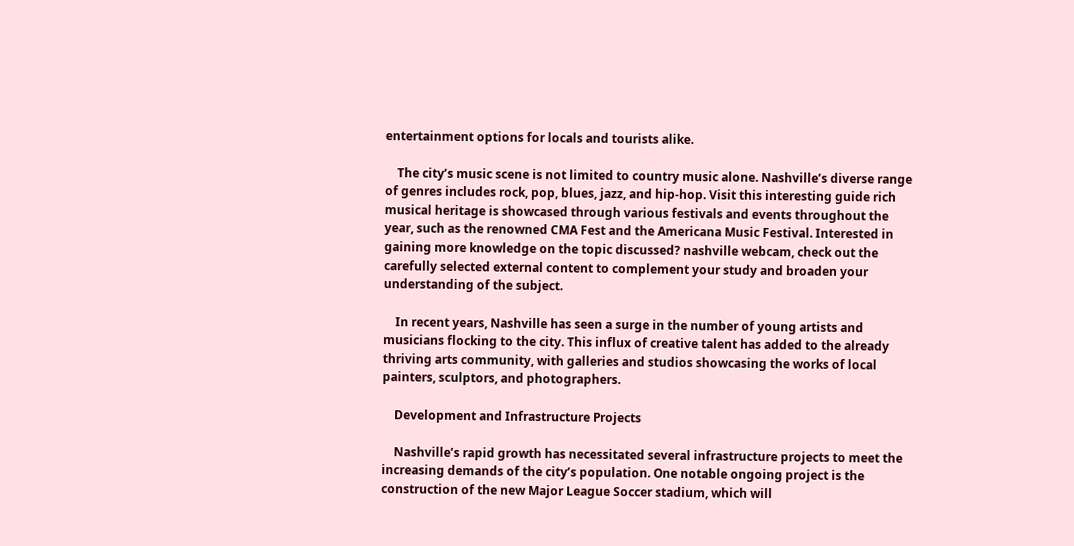entertainment options for locals and tourists alike.

    The city’s music scene is not limited to country music alone. Nashville’s diverse range of genres includes rock, pop, blues, jazz, and hip-hop. Visit this interesting guide rich musical heritage is showcased through various festivals and events throughout the year, such as the renowned CMA Fest and the Americana Music Festival. Interested in gaining more knowledge on the topic discussed? nashville webcam, check out the carefully selected external content to complement your study and broaden your understanding of the subject.

    In recent years, Nashville has seen a surge in the number of young artists and musicians flocking to the city. This influx of creative talent has added to the already thriving arts community, with galleries and studios showcasing the works of local painters, sculptors, and photographers.

    Development and Infrastructure Projects

    Nashville’s rapid growth has necessitated several infrastructure projects to meet the increasing demands of the city’s population. One notable ongoing project is the construction of the new Major League Soccer stadium, which will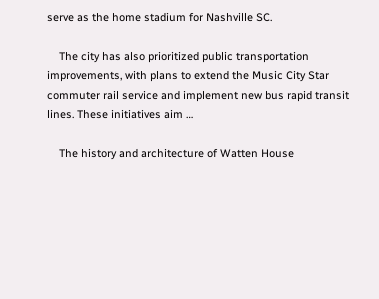serve as the home stadium for Nashville SC.

    The city has also prioritized public transportation improvements, with plans to extend the Music City Star commuter rail service and implement new bus rapid transit lines. These initiatives aim …

    The history and architecture of Watten House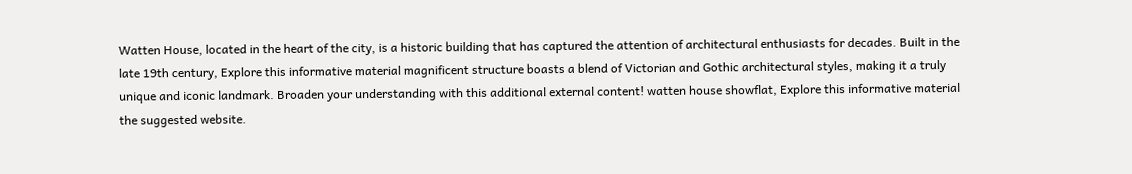Watten House, located in the heart of the city, is a historic building that has captured the attention of architectural enthusiasts for decades. Built in the late 19th century, Explore this informative material magnificent structure boasts a blend of Victorian and Gothic architectural styles, making it a truly unique and iconic landmark. Broaden your understanding with this additional external content! watten house showflat, Explore this informative material the suggested website.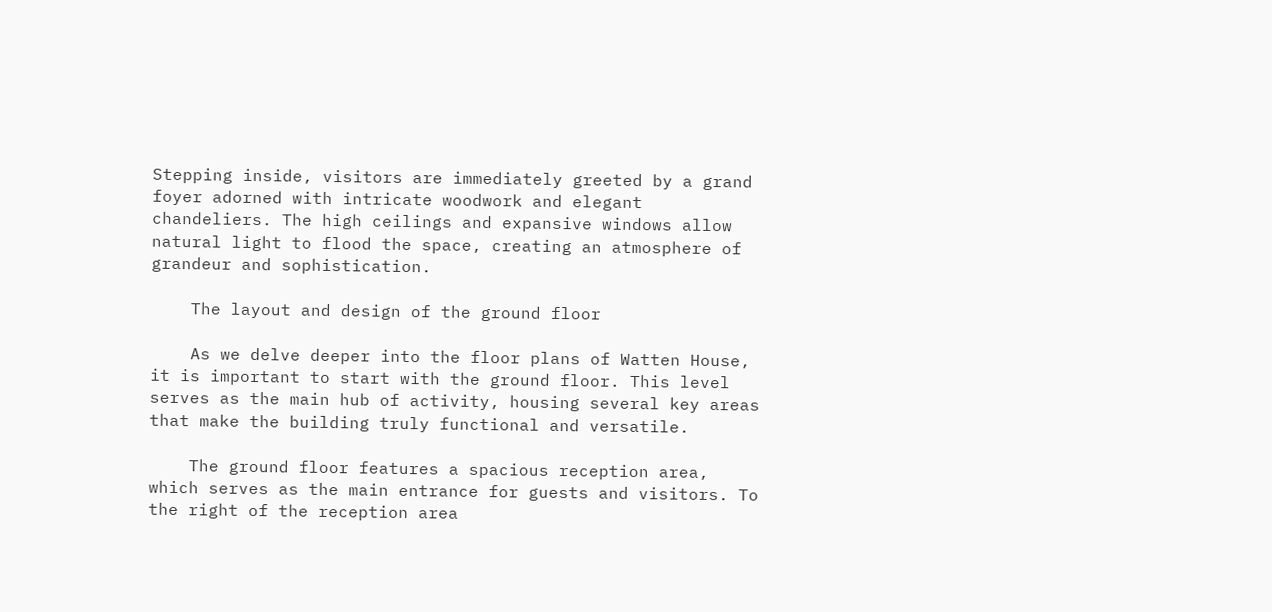Stepping inside, visitors are immediately greeted by a grand foyer adorned with intricate woodwork and elegant chandeliers. The high ceilings and expansive windows allow natural light to flood the space, creating an atmosphere of grandeur and sophistication.

    The layout and design of the ground floor

    As we delve deeper into the floor plans of Watten House, it is important to start with the ground floor. This level serves as the main hub of activity, housing several key areas that make the building truly functional and versatile.

    The ground floor features a spacious reception area, which serves as the main entrance for guests and visitors. To the right of the reception area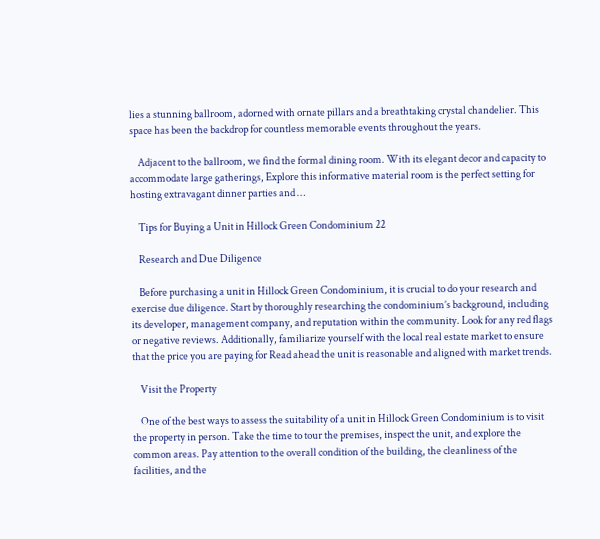lies a stunning ballroom, adorned with ornate pillars and a breathtaking crystal chandelier. This space has been the backdrop for countless memorable events throughout the years.

    Adjacent to the ballroom, we find the formal dining room. With its elegant decor and capacity to accommodate large gatherings, Explore this informative material room is the perfect setting for hosting extravagant dinner parties and …

    Tips for Buying a Unit in Hillock Green Condominium 22

    Research and Due Diligence

    Before purchasing a unit in Hillock Green Condominium, it is crucial to do your research and exercise due diligence. Start by thoroughly researching the condominium’s background, including its developer, management company, and reputation within the community. Look for any red flags or negative reviews. Additionally, familiarize yourself with the local real estate market to ensure that the price you are paying for Read ahead the unit is reasonable and aligned with market trends.

    Visit the Property

    One of the best ways to assess the suitability of a unit in Hillock Green Condominium is to visit the property in person. Take the time to tour the premises, inspect the unit, and explore the common areas. Pay attention to the overall condition of the building, the cleanliness of the facilities, and the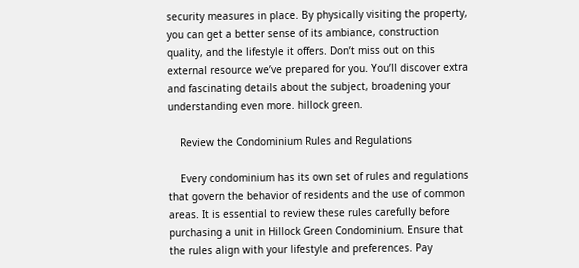security measures in place. By physically visiting the property, you can get a better sense of its ambiance, construction quality, and the lifestyle it offers. Don’t miss out on this external resource we’ve prepared for you. You’ll discover extra and fascinating details about the subject, broadening your understanding even more. hillock green.

    Review the Condominium Rules and Regulations

    Every condominium has its own set of rules and regulations that govern the behavior of residents and the use of common areas. It is essential to review these rules carefully before purchasing a unit in Hillock Green Condominium. Ensure that the rules align with your lifestyle and preferences. Pay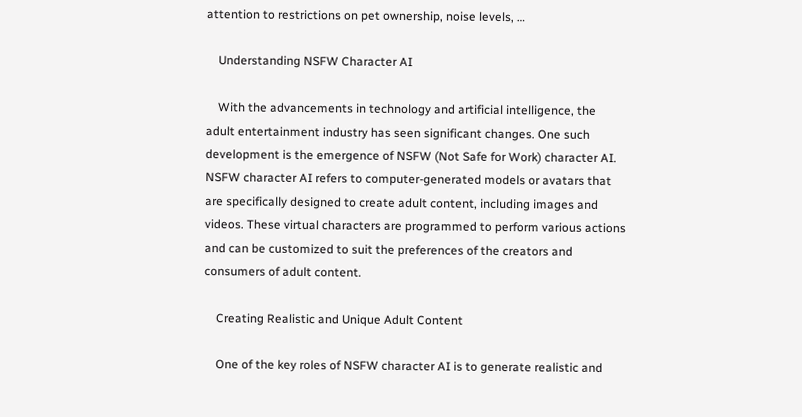attention to restrictions on pet ownership, noise levels, …

    Understanding NSFW Character AI

    With the advancements in technology and artificial intelligence, the adult entertainment industry has seen significant changes. One such development is the emergence of NSFW (Not Safe for Work) character AI. NSFW character AI refers to computer-generated models or avatars that are specifically designed to create adult content, including images and videos. These virtual characters are programmed to perform various actions and can be customized to suit the preferences of the creators and consumers of adult content.

    Creating Realistic and Unique Adult Content

    One of the key roles of NSFW character AI is to generate realistic and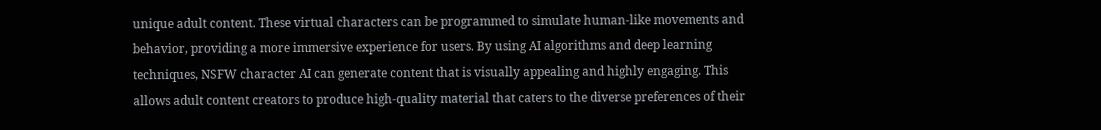unique adult content. These virtual characters can be programmed to simulate human-like movements and behavior, providing a more immersive experience for users. By using AI algorithms and deep learning techniques, NSFW character AI can generate content that is visually appealing and highly engaging. This allows adult content creators to produce high-quality material that caters to the diverse preferences of their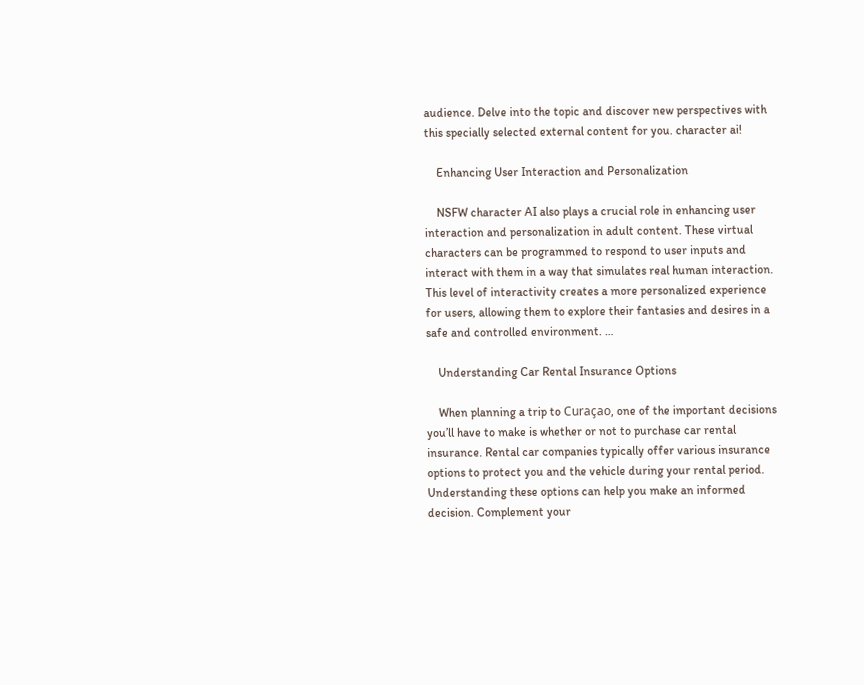audience. Delve into the topic and discover new perspectives with this specially selected external content for you. character ai!

    Enhancing User Interaction and Personalization

    NSFW character AI also plays a crucial role in enhancing user interaction and personalization in adult content. These virtual characters can be programmed to respond to user inputs and interact with them in a way that simulates real human interaction. This level of interactivity creates a more personalized experience for users, allowing them to explore their fantasies and desires in a safe and controlled environment. …

    Understanding Car Rental Insurance Options

    When planning a trip to Curaçao, one of the important decisions you’ll have to make is whether or not to purchase car rental insurance. Rental car companies typically offer various insurance options to protect you and the vehicle during your rental period. Understanding these options can help you make an informed decision. Complement your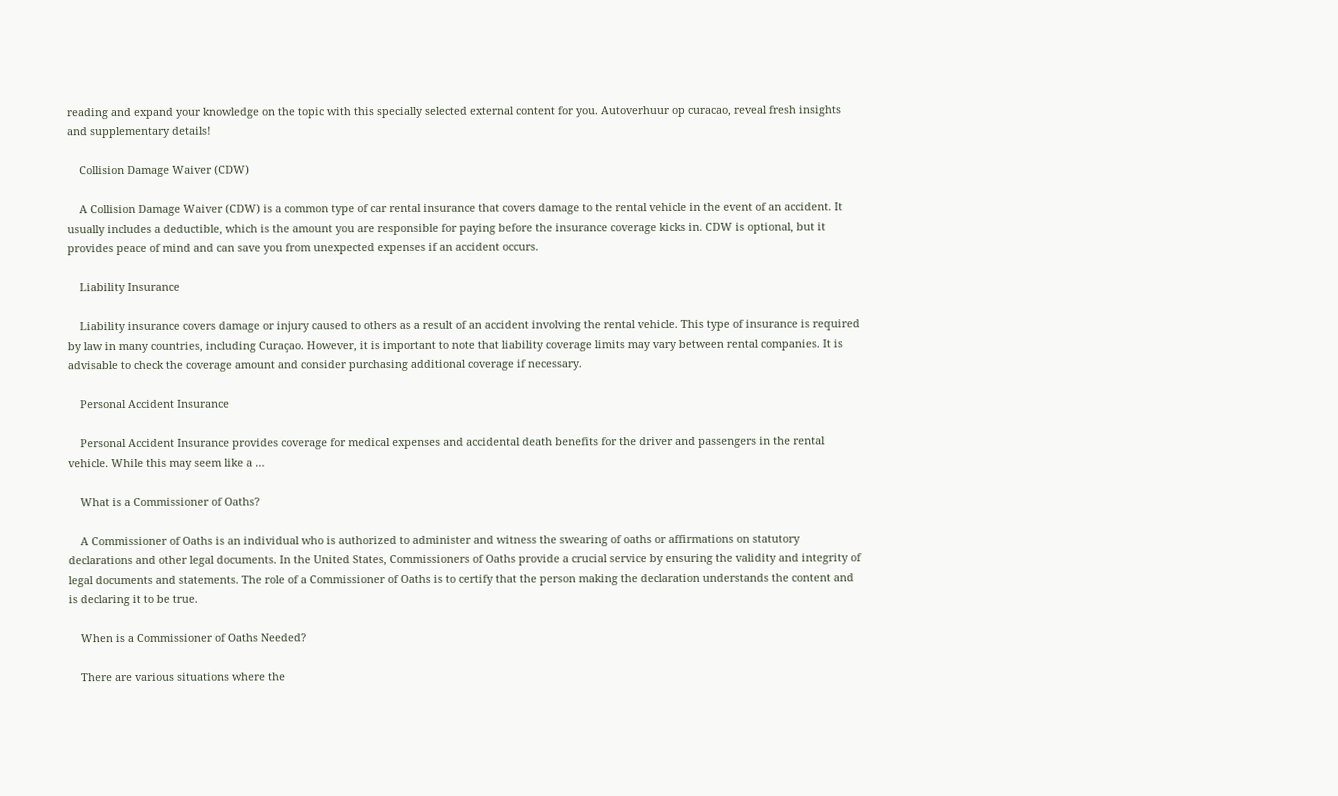reading and expand your knowledge on the topic with this specially selected external content for you. Autoverhuur op curacao, reveal fresh insights and supplementary details!

    Collision Damage Waiver (CDW)

    A Collision Damage Waiver (CDW) is a common type of car rental insurance that covers damage to the rental vehicle in the event of an accident. It usually includes a deductible, which is the amount you are responsible for paying before the insurance coverage kicks in. CDW is optional, but it provides peace of mind and can save you from unexpected expenses if an accident occurs.

    Liability Insurance

    Liability insurance covers damage or injury caused to others as a result of an accident involving the rental vehicle. This type of insurance is required by law in many countries, including Curaçao. However, it is important to note that liability coverage limits may vary between rental companies. It is advisable to check the coverage amount and consider purchasing additional coverage if necessary.

    Personal Accident Insurance

    Personal Accident Insurance provides coverage for medical expenses and accidental death benefits for the driver and passengers in the rental vehicle. While this may seem like a …

    What is a Commissioner of Oaths?

    A Commissioner of Oaths is an individual who is authorized to administer and witness the swearing of oaths or affirmations on statutory declarations and other legal documents. In the United States, Commissioners of Oaths provide a crucial service by ensuring the validity and integrity of legal documents and statements. The role of a Commissioner of Oaths is to certify that the person making the declaration understands the content and is declaring it to be true.

    When is a Commissioner of Oaths Needed?

    There are various situations where the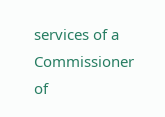services of a Commissioner of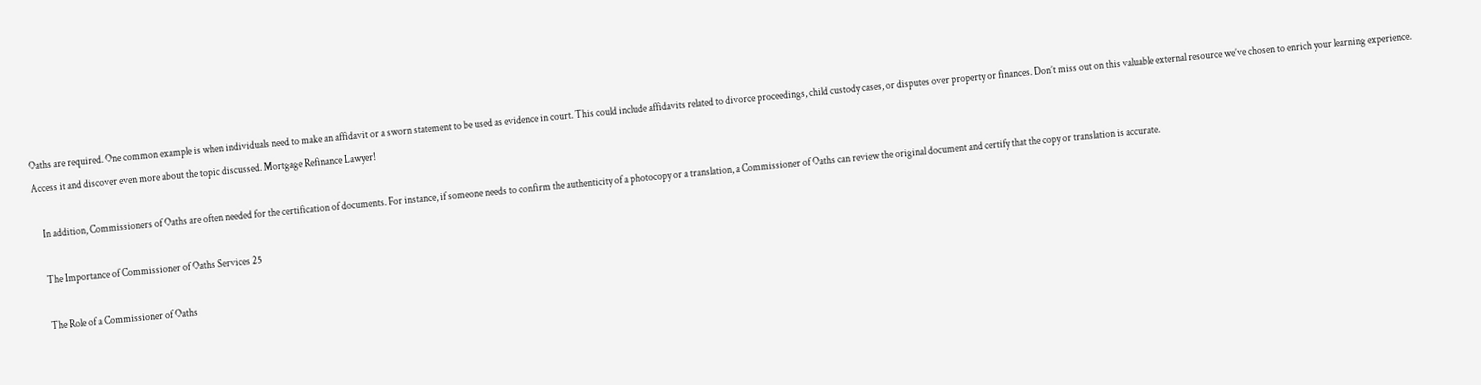Oaths are required. One common example is when individuals need to make an affidavit or a sworn statement to be used as evidence in court. This could include affidavits related to divorce proceedings, child custody cases, or disputes over property or finances. Don’t miss out on this valuable external resource we’ve chosen to enrich your learning experience. Access it and discover even more about the topic discussed. Mortgage Refinance Lawyer!

    In addition, Commissioners of Oaths are often needed for the certification of documents. For instance, if someone needs to confirm the authenticity of a photocopy or a translation, a Commissioner of Oaths can review the original document and certify that the copy or translation is accurate.

    The Importance of Commissioner of Oaths Services 25

    The Role of a Commissioner of Oaths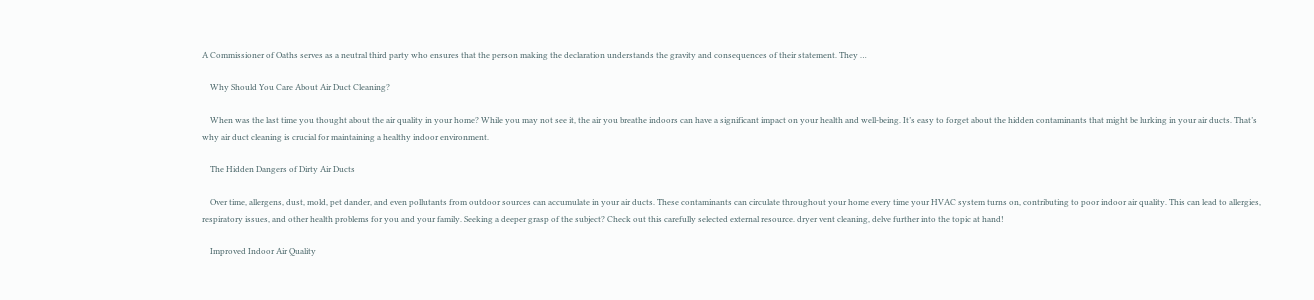A Commissioner of Oaths serves as a neutral third party who ensures that the person making the declaration understands the gravity and consequences of their statement. They …

    Why Should You Care About Air Duct Cleaning?

    When was the last time you thought about the air quality in your home? While you may not see it, the air you breathe indoors can have a significant impact on your health and well-being. It’s easy to forget about the hidden contaminants that might be lurking in your air ducts. That’s why air duct cleaning is crucial for maintaining a healthy indoor environment.

    The Hidden Dangers of Dirty Air Ducts

    Over time, allergens, dust, mold, pet dander, and even pollutants from outdoor sources can accumulate in your air ducts. These contaminants can circulate throughout your home every time your HVAC system turns on, contributing to poor indoor air quality. This can lead to allergies, respiratory issues, and other health problems for you and your family. Seeking a deeper grasp of the subject? Check out this carefully selected external resource. dryer vent cleaning, delve further into the topic at hand!

    Improved Indoor Air Quality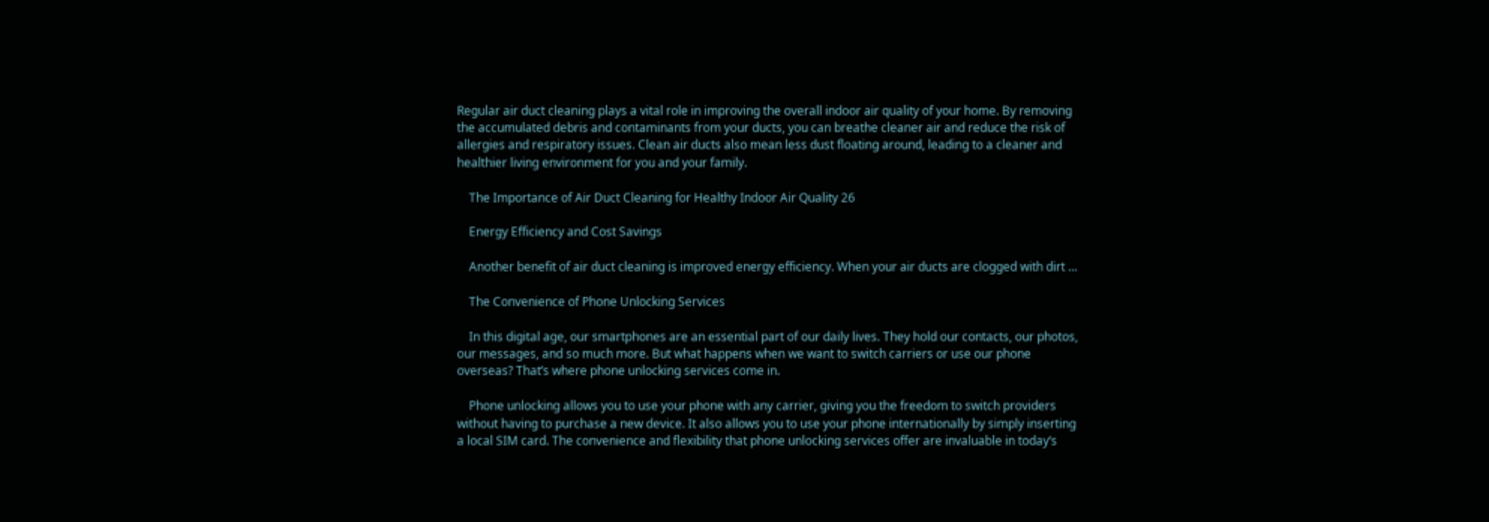Regular air duct cleaning plays a vital role in improving the overall indoor air quality of your home. By removing the accumulated debris and contaminants from your ducts, you can breathe cleaner air and reduce the risk of allergies and respiratory issues. Clean air ducts also mean less dust floating around, leading to a cleaner and healthier living environment for you and your family.

    The Importance of Air Duct Cleaning for Healthy Indoor Air Quality 26

    Energy Efficiency and Cost Savings

    Another benefit of air duct cleaning is improved energy efficiency. When your air ducts are clogged with dirt …

    The Convenience of Phone Unlocking Services

    In this digital age, our smartphones are an essential part of our daily lives. They hold our contacts, our photos, our messages, and so much more. But what happens when we want to switch carriers or use our phone overseas? That’s where phone unlocking services come in.

    Phone unlocking allows you to use your phone with any carrier, giving you the freedom to switch providers without having to purchase a new device. It also allows you to use your phone internationally by simply inserting a local SIM card. The convenience and flexibility that phone unlocking services offer are invaluable in today’s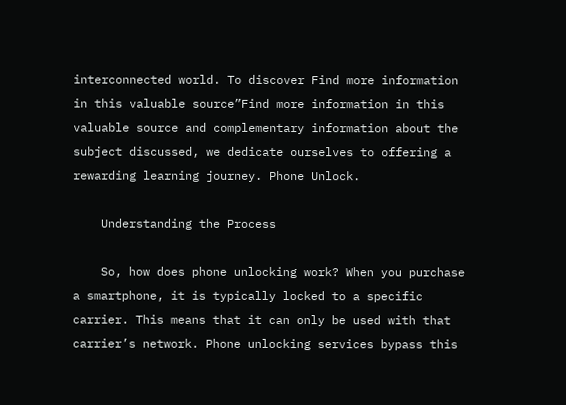interconnected world. To discover Find more information in this valuable source”Find more information in this valuable source and complementary information about the subject discussed, we dedicate ourselves to offering a rewarding learning journey. Phone Unlock.

    Understanding the Process

    So, how does phone unlocking work? When you purchase a smartphone, it is typically locked to a specific carrier. This means that it can only be used with that carrier’s network. Phone unlocking services bypass this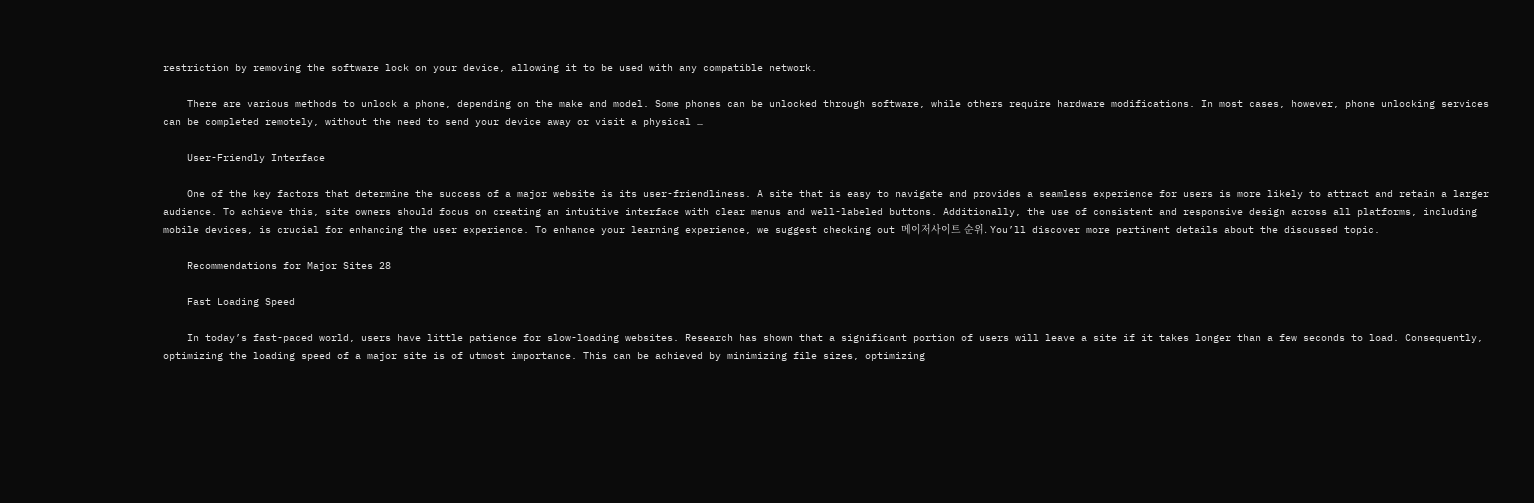restriction by removing the software lock on your device, allowing it to be used with any compatible network.

    There are various methods to unlock a phone, depending on the make and model. Some phones can be unlocked through software, while others require hardware modifications. In most cases, however, phone unlocking services can be completed remotely, without the need to send your device away or visit a physical …

    User-Friendly Interface

    One of the key factors that determine the success of a major website is its user-friendliness. A site that is easy to navigate and provides a seamless experience for users is more likely to attract and retain a larger audience. To achieve this, site owners should focus on creating an intuitive interface with clear menus and well-labeled buttons. Additionally, the use of consistent and responsive design across all platforms, including mobile devices, is crucial for enhancing the user experience. To enhance your learning experience, we suggest checking out 메이저사이트 순위. You’ll discover more pertinent details about the discussed topic.

    Recommendations for Major Sites 28

    Fast Loading Speed

    In today’s fast-paced world, users have little patience for slow-loading websites. Research has shown that a significant portion of users will leave a site if it takes longer than a few seconds to load. Consequently, optimizing the loading speed of a major site is of utmost importance. This can be achieved by minimizing file sizes, optimizing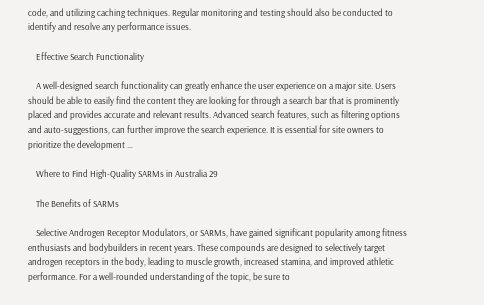code, and utilizing caching techniques. Regular monitoring and testing should also be conducted to identify and resolve any performance issues.

    Effective Search Functionality

    A well-designed search functionality can greatly enhance the user experience on a major site. Users should be able to easily find the content they are looking for through a search bar that is prominently placed and provides accurate and relevant results. Advanced search features, such as filtering options and auto-suggestions, can further improve the search experience. It is essential for site owners to prioritize the development …

    Where to Find High-Quality SARMs in Australia 29

    The Benefits of SARMs

    Selective Androgen Receptor Modulators, or SARMs, have gained significant popularity among fitness enthusiasts and bodybuilders in recent years. These compounds are designed to selectively target androgen receptors in the body, leading to muscle growth, increased stamina, and improved athletic performance. For a well-rounded understanding of the topic, be sure to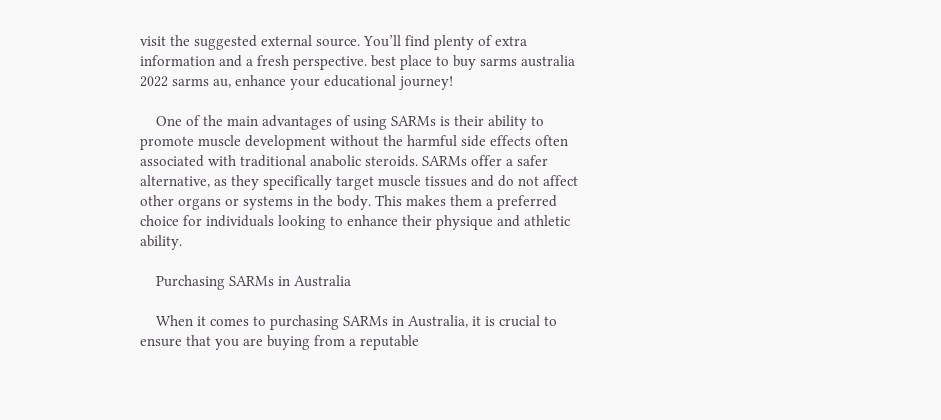visit the suggested external source. You’ll find plenty of extra information and a fresh perspective. best place to buy sarms australia 2022 sarms au, enhance your educational journey!

    One of the main advantages of using SARMs is their ability to promote muscle development without the harmful side effects often associated with traditional anabolic steroids. SARMs offer a safer alternative, as they specifically target muscle tissues and do not affect other organs or systems in the body. This makes them a preferred choice for individuals looking to enhance their physique and athletic ability.

    Purchasing SARMs in Australia

    When it comes to purchasing SARMs in Australia, it is crucial to ensure that you are buying from a reputable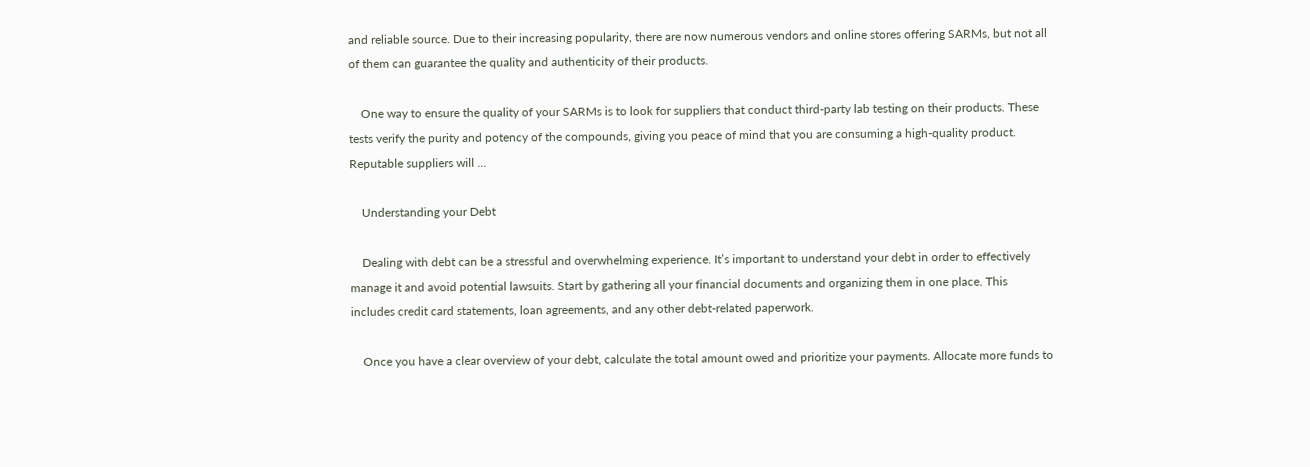and reliable source. Due to their increasing popularity, there are now numerous vendors and online stores offering SARMs, but not all of them can guarantee the quality and authenticity of their products.

    One way to ensure the quality of your SARMs is to look for suppliers that conduct third-party lab testing on their products. These tests verify the purity and potency of the compounds, giving you peace of mind that you are consuming a high-quality product. Reputable suppliers will …

    Understanding your Debt

    Dealing with debt can be a stressful and overwhelming experience. It’s important to understand your debt in order to effectively manage it and avoid potential lawsuits. Start by gathering all your financial documents and organizing them in one place. This includes credit card statements, loan agreements, and any other debt-related paperwork.

    Once you have a clear overview of your debt, calculate the total amount owed and prioritize your payments. Allocate more funds to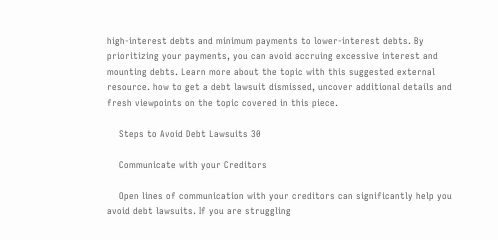high-interest debts and minimum payments to lower-interest debts. By prioritizing your payments, you can avoid accruing excessive interest and mounting debts. Learn more about the topic with this suggested external resource. how to get a debt lawsuit dismissed, uncover additional details and fresh viewpoints on the topic covered in this piece.

    Steps to Avoid Debt Lawsuits 30

    Communicate with your Creditors

    Open lines of communication with your creditors can significantly help you avoid debt lawsuits. If you are struggling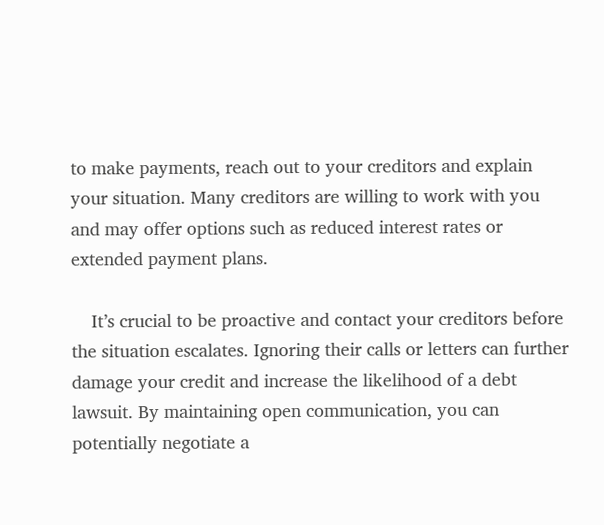to make payments, reach out to your creditors and explain your situation. Many creditors are willing to work with you and may offer options such as reduced interest rates or extended payment plans.

    It’s crucial to be proactive and contact your creditors before the situation escalates. Ignoring their calls or letters can further damage your credit and increase the likelihood of a debt lawsuit. By maintaining open communication, you can potentially negotiate a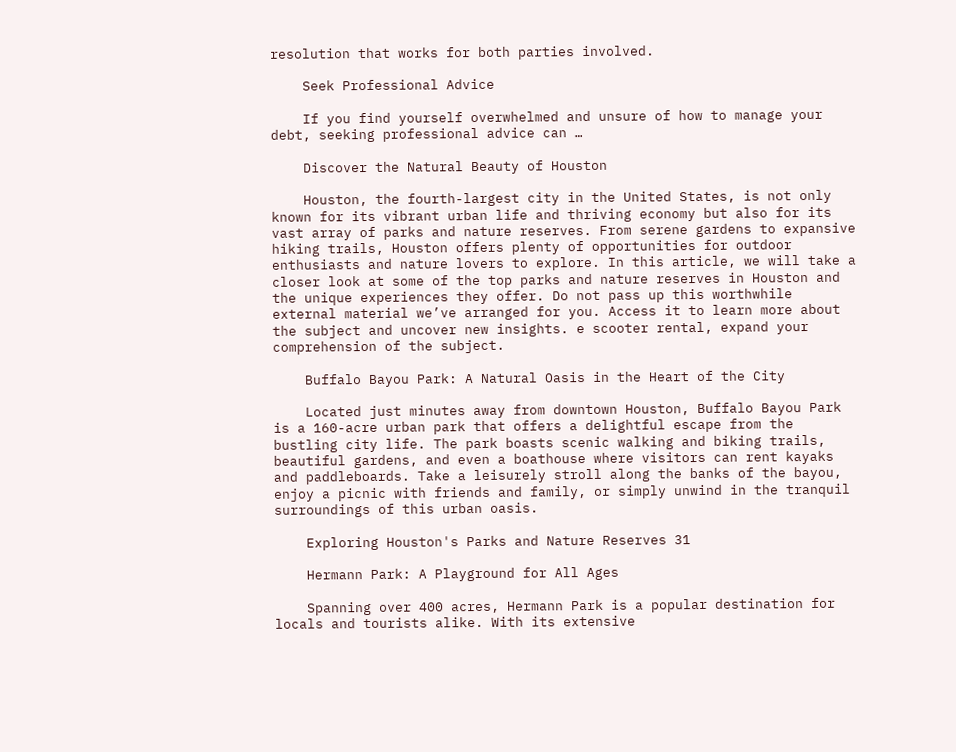resolution that works for both parties involved.

    Seek Professional Advice

    If you find yourself overwhelmed and unsure of how to manage your debt, seeking professional advice can …

    Discover the Natural Beauty of Houston

    Houston, the fourth-largest city in the United States, is not only known for its vibrant urban life and thriving economy but also for its vast array of parks and nature reserves. From serene gardens to expansive hiking trails, Houston offers plenty of opportunities for outdoor enthusiasts and nature lovers to explore. In this article, we will take a closer look at some of the top parks and nature reserves in Houston and the unique experiences they offer. Do not pass up this worthwhile external material we’ve arranged for you. Access it to learn more about the subject and uncover new insights. e scooter rental, expand your comprehension of the subject.

    Buffalo Bayou Park: A Natural Oasis in the Heart of the City

    Located just minutes away from downtown Houston, Buffalo Bayou Park is a 160-acre urban park that offers a delightful escape from the bustling city life. The park boasts scenic walking and biking trails, beautiful gardens, and even a boathouse where visitors can rent kayaks and paddleboards. Take a leisurely stroll along the banks of the bayou, enjoy a picnic with friends and family, or simply unwind in the tranquil surroundings of this urban oasis.

    Exploring Houston's Parks and Nature Reserves 31

    Hermann Park: A Playground for All Ages

    Spanning over 400 acres, Hermann Park is a popular destination for locals and tourists alike. With its extensive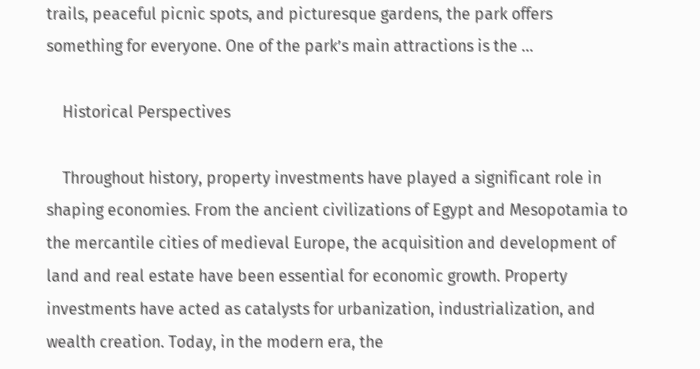trails, peaceful picnic spots, and picturesque gardens, the park offers something for everyone. One of the park’s main attractions is the …

    Historical Perspectives

    Throughout history, property investments have played a significant role in shaping economies. From the ancient civilizations of Egypt and Mesopotamia to the mercantile cities of medieval Europe, the acquisition and development of land and real estate have been essential for economic growth. Property investments have acted as catalysts for urbanization, industrialization, and wealth creation. Today, in the modern era, the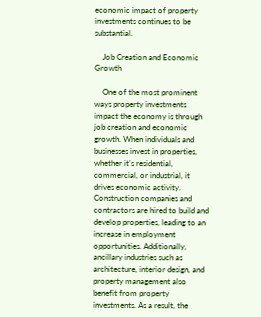economic impact of property investments continues to be substantial.

    Job Creation and Economic Growth

    One of the most prominent ways property investments impact the economy is through job creation and economic growth. When individuals and businesses invest in properties, whether it’s residential, commercial, or industrial, it drives economic activity. Construction companies and contractors are hired to build and develop properties, leading to an increase in employment opportunities. Additionally, ancillary industries such as architecture, interior design, and property management also benefit from property investments. As a result, the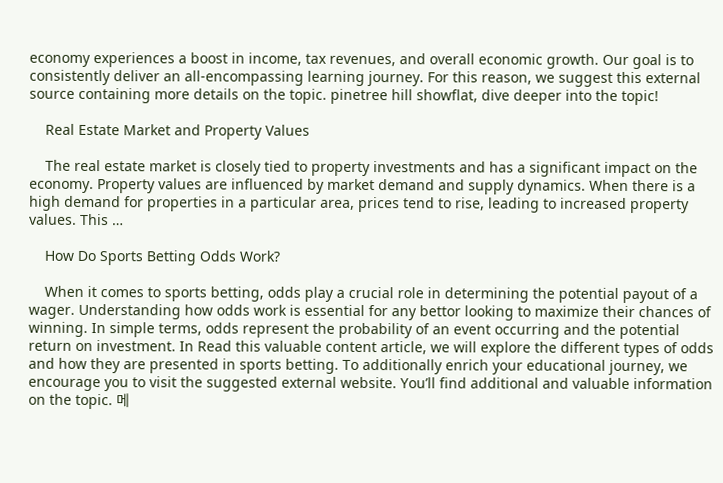economy experiences a boost in income, tax revenues, and overall economic growth. Our goal is to consistently deliver an all-encompassing learning journey. For this reason, we suggest this external source containing more details on the topic. pinetree hill showflat, dive deeper into the topic!

    Real Estate Market and Property Values

    The real estate market is closely tied to property investments and has a significant impact on the economy. Property values are influenced by market demand and supply dynamics. When there is a high demand for properties in a particular area, prices tend to rise, leading to increased property values. This …

    How Do Sports Betting Odds Work?

    When it comes to sports betting, odds play a crucial role in determining the potential payout of a wager. Understanding how odds work is essential for any bettor looking to maximize their chances of winning. In simple terms, odds represent the probability of an event occurring and the potential return on investment. In Read this valuable content article, we will explore the different types of odds and how they are presented in sports betting. To additionally enrich your educational journey, we encourage you to visit the suggested external website. You’ll find additional and valuable information on the topic. 메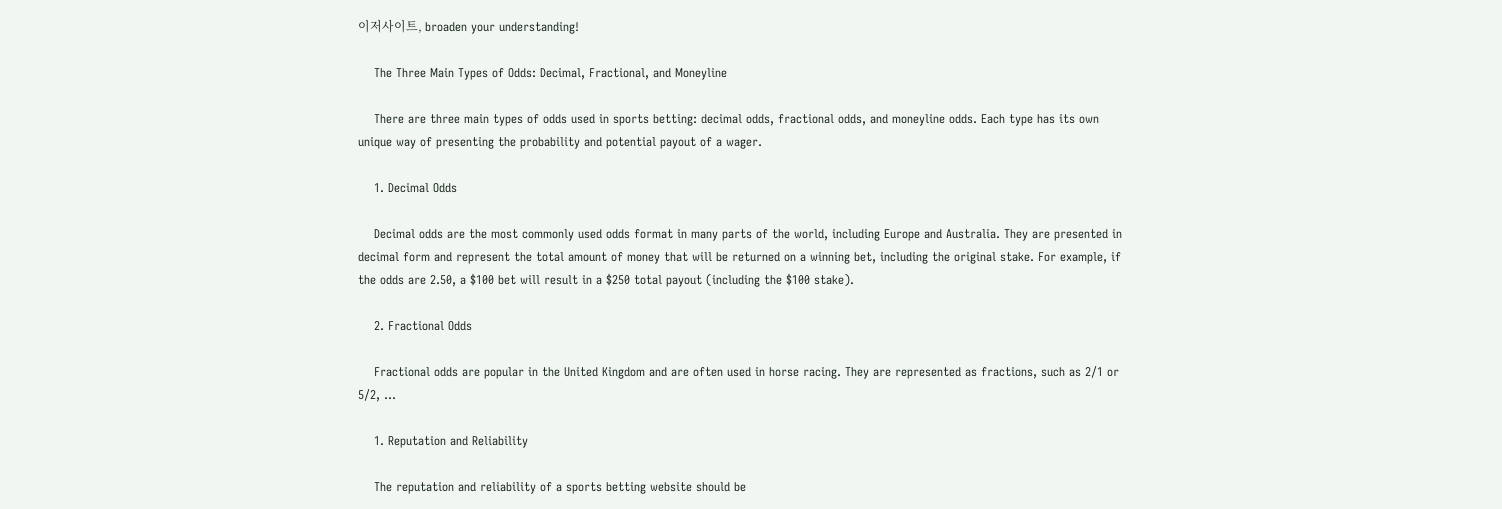이저사이트, broaden your understanding!

    The Three Main Types of Odds: Decimal, Fractional, and Moneyline

    There are three main types of odds used in sports betting: decimal odds, fractional odds, and moneyline odds. Each type has its own unique way of presenting the probability and potential payout of a wager.

    1. Decimal Odds

    Decimal odds are the most commonly used odds format in many parts of the world, including Europe and Australia. They are presented in decimal form and represent the total amount of money that will be returned on a winning bet, including the original stake. For example, if the odds are 2.50, a $100 bet will result in a $250 total payout (including the $100 stake).

    2. Fractional Odds

    Fractional odds are popular in the United Kingdom and are often used in horse racing. They are represented as fractions, such as 2/1 or 5/2, …

    1. Reputation and Reliability

    The reputation and reliability of a sports betting website should be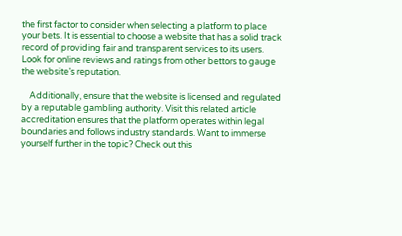the first factor to consider when selecting a platform to place your bets. It is essential to choose a website that has a solid track record of providing fair and transparent services to its users. Look for online reviews and ratings from other bettors to gauge the website’s reputation.

    Additionally, ensure that the website is licensed and regulated by a reputable gambling authority. Visit this related article accreditation ensures that the platform operates within legal boundaries and follows industry standards. Want to immerse yourself further in the topic? Check out this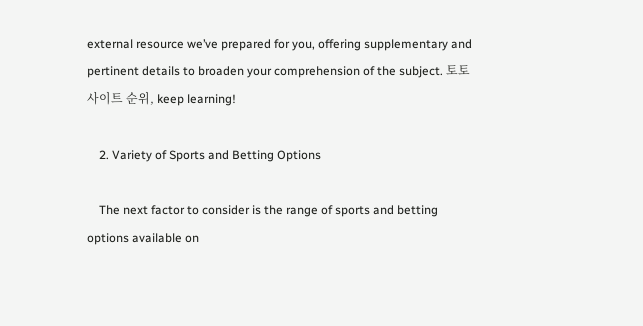external resource we’ve prepared for you, offering supplementary and pertinent details to broaden your comprehension of the subject. 토토사이트 순위, keep learning!

    2. Variety of Sports and Betting Options

    The next factor to consider is the range of sports and betting options available on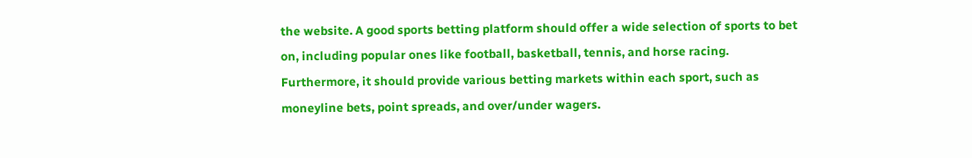the website. A good sports betting platform should offer a wide selection of sports to bet on, including popular ones like football, basketball, tennis, and horse racing. Furthermore, it should provide various betting markets within each sport, such as moneyline bets, point spreads, and over/under wagers.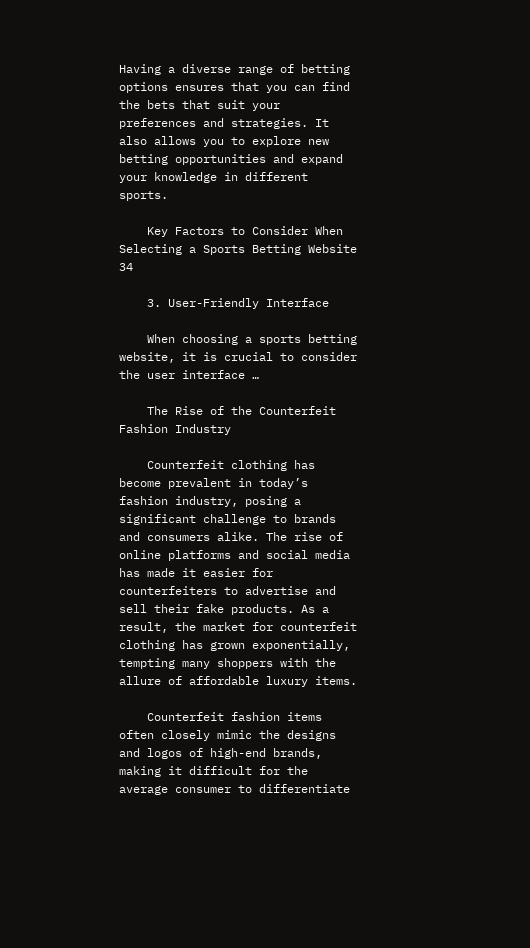Having a diverse range of betting options ensures that you can find the bets that suit your preferences and strategies. It also allows you to explore new betting opportunities and expand your knowledge in different sports.

    Key Factors to Consider When Selecting a Sports Betting Website 34

    3. User-Friendly Interface

    When choosing a sports betting website, it is crucial to consider the user interface …

    The Rise of the Counterfeit Fashion Industry

    Counterfeit clothing has become prevalent in today’s fashion industry, posing a significant challenge to brands and consumers alike. The rise of online platforms and social media has made it easier for counterfeiters to advertise and sell their fake products. As a result, the market for counterfeit clothing has grown exponentially, tempting many shoppers with the allure of affordable luxury items.

    Counterfeit fashion items often closely mimic the designs and logos of high-end brands, making it difficult for the average consumer to differentiate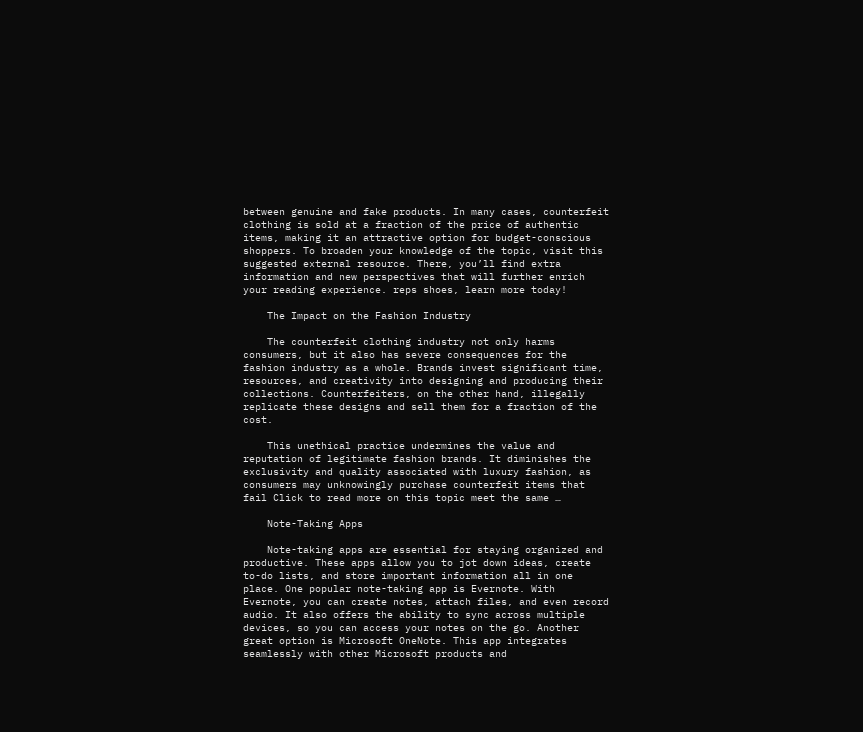between genuine and fake products. In many cases, counterfeit clothing is sold at a fraction of the price of authentic items, making it an attractive option for budget-conscious shoppers. To broaden your knowledge of the topic, visit this suggested external resource. There, you’ll find extra information and new perspectives that will further enrich your reading experience. reps shoes, learn more today!

    The Impact on the Fashion Industry

    The counterfeit clothing industry not only harms consumers, but it also has severe consequences for the fashion industry as a whole. Brands invest significant time, resources, and creativity into designing and producing their collections. Counterfeiters, on the other hand, illegally replicate these designs and sell them for a fraction of the cost.

    This unethical practice undermines the value and reputation of legitimate fashion brands. It diminishes the exclusivity and quality associated with luxury fashion, as consumers may unknowingly purchase counterfeit items that fail Click to read more on this topic meet the same …

    Note-Taking Apps

    Note-taking apps are essential for staying organized and productive. These apps allow you to jot down ideas, create to-do lists, and store important information all in one place. One popular note-taking app is Evernote. With Evernote, you can create notes, attach files, and even record audio. It also offers the ability to sync across multiple devices, so you can access your notes on the go. Another great option is Microsoft OneNote. This app integrates seamlessly with other Microsoft products and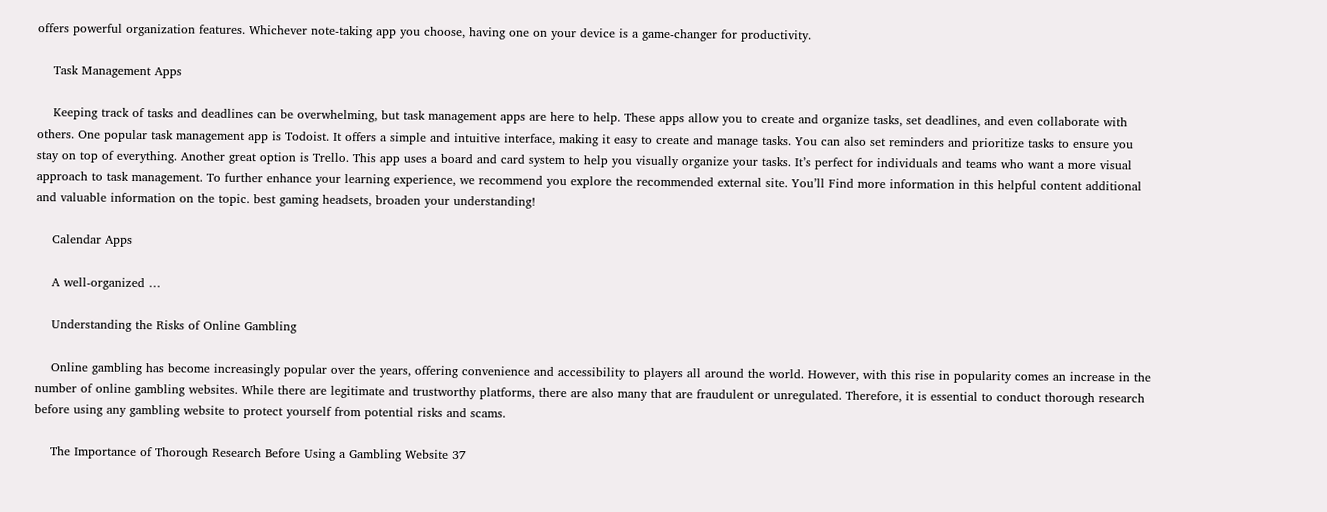offers powerful organization features. Whichever note-taking app you choose, having one on your device is a game-changer for productivity.

    Task Management Apps

    Keeping track of tasks and deadlines can be overwhelming, but task management apps are here to help. These apps allow you to create and organize tasks, set deadlines, and even collaborate with others. One popular task management app is Todoist. It offers a simple and intuitive interface, making it easy to create and manage tasks. You can also set reminders and prioritize tasks to ensure you stay on top of everything. Another great option is Trello. This app uses a board and card system to help you visually organize your tasks. It’s perfect for individuals and teams who want a more visual approach to task management. To further enhance your learning experience, we recommend you explore the recommended external site. You’ll Find more information in this helpful content additional and valuable information on the topic. best gaming headsets, broaden your understanding!

    Calendar Apps

    A well-organized …

    Understanding the Risks of Online Gambling

    Online gambling has become increasingly popular over the years, offering convenience and accessibility to players all around the world. However, with this rise in popularity comes an increase in the number of online gambling websites. While there are legitimate and trustworthy platforms, there are also many that are fraudulent or unregulated. Therefore, it is essential to conduct thorough research before using any gambling website to protect yourself from potential risks and scams.

    The Importance of Thorough Research Before Using a Gambling Website 37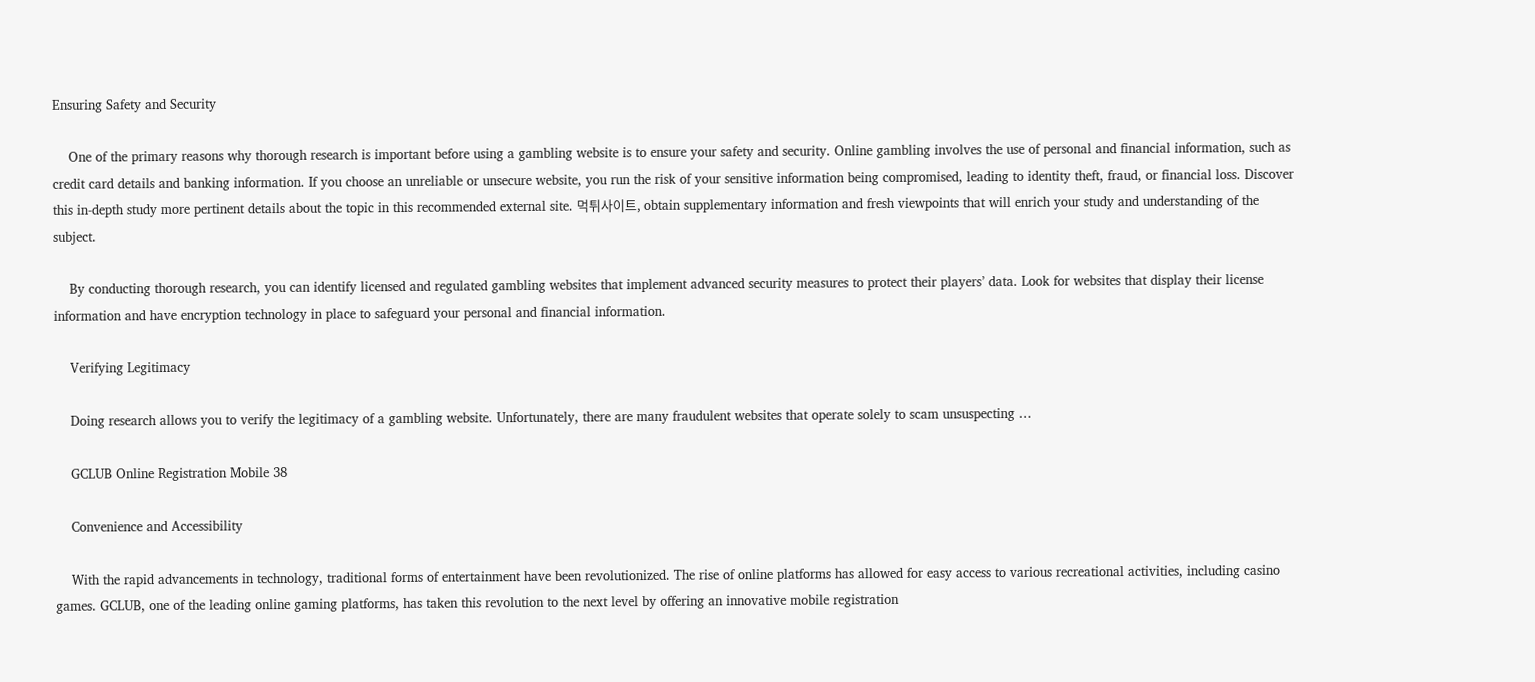Ensuring Safety and Security

    One of the primary reasons why thorough research is important before using a gambling website is to ensure your safety and security. Online gambling involves the use of personal and financial information, such as credit card details and banking information. If you choose an unreliable or unsecure website, you run the risk of your sensitive information being compromised, leading to identity theft, fraud, or financial loss. Discover this in-depth study more pertinent details about the topic in this recommended external site. 먹튀사이트, obtain supplementary information and fresh viewpoints that will enrich your study and understanding of the subject.

    By conducting thorough research, you can identify licensed and regulated gambling websites that implement advanced security measures to protect their players’ data. Look for websites that display their license information and have encryption technology in place to safeguard your personal and financial information.

    Verifying Legitimacy

    Doing research allows you to verify the legitimacy of a gambling website. Unfortunately, there are many fraudulent websites that operate solely to scam unsuspecting …

    GCLUB Online Registration Mobile 38

    Convenience and Accessibility

    With the rapid advancements in technology, traditional forms of entertainment have been revolutionized. The rise of online platforms has allowed for easy access to various recreational activities, including casino games. GCLUB, one of the leading online gaming platforms, has taken this revolution to the next level by offering an innovative mobile registration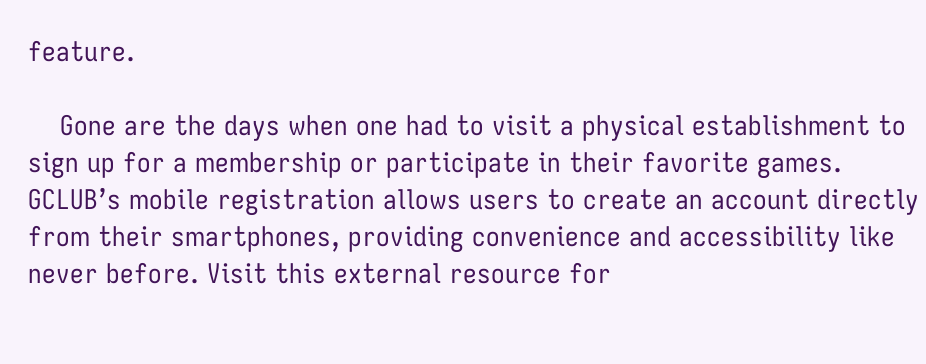feature.

    Gone are the days when one had to visit a physical establishment to sign up for a membership or participate in their favorite games. GCLUB’s mobile registration allows users to create an account directly from their smartphones, providing convenience and accessibility like never before. Visit this external resource for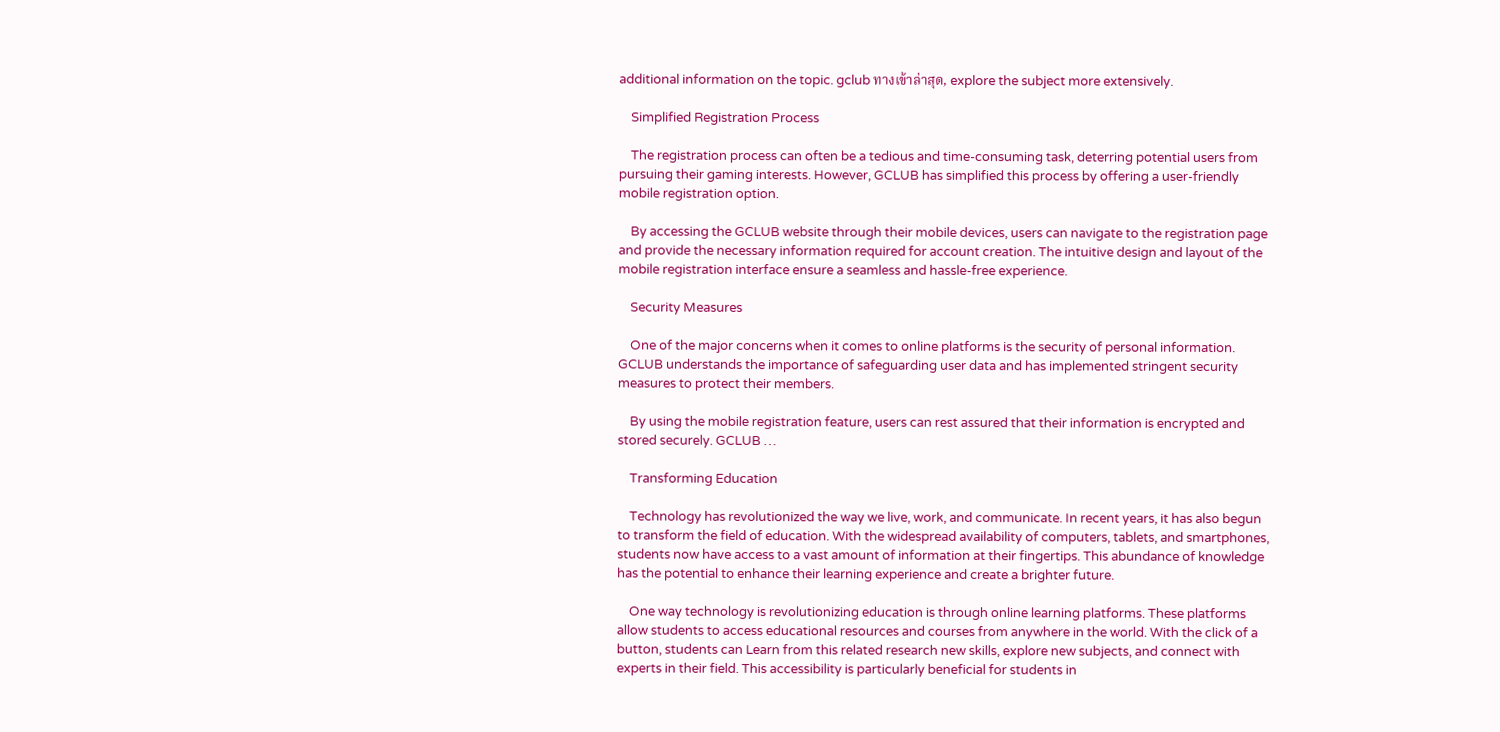additional information on the topic. gclub ทางเข้าล่าสุด, explore the subject more extensively.

    Simplified Registration Process

    The registration process can often be a tedious and time-consuming task, deterring potential users from pursuing their gaming interests. However, GCLUB has simplified this process by offering a user-friendly mobile registration option.

    By accessing the GCLUB website through their mobile devices, users can navigate to the registration page and provide the necessary information required for account creation. The intuitive design and layout of the mobile registration interface ensure a seamless and hassle-free experience.

    Security Measures

    One of the major concerns when it comes to online platforms is the security of personal information. GCLUB understands the importance of safeguarding user data and has implemented stringent security measures to protect their members.

    By using the mobile registration feature, users can rest assured that their information is encrypted and stored securely. GCLUB …

    Transforming Education

    Technology has revolutionized the way we live, work, and communicate. In recent years, it has also begun to transform the field of education. With the widespread availability of computers, tablets, and smartphones, students now have access to a vast amount of information at their fingertips. This abundance of knowledge has the potential to enhance their learning experience and create a brighter future.

    One way technology is revolutionizing education is through online learning platforms. These platforms allow students to access educational resources and courses from anywhere in the world. With the click of a button, students can Learn from this related research new skills, explore new subjects, and connect with experts in their field. This accessibility is particularly beneficial for students in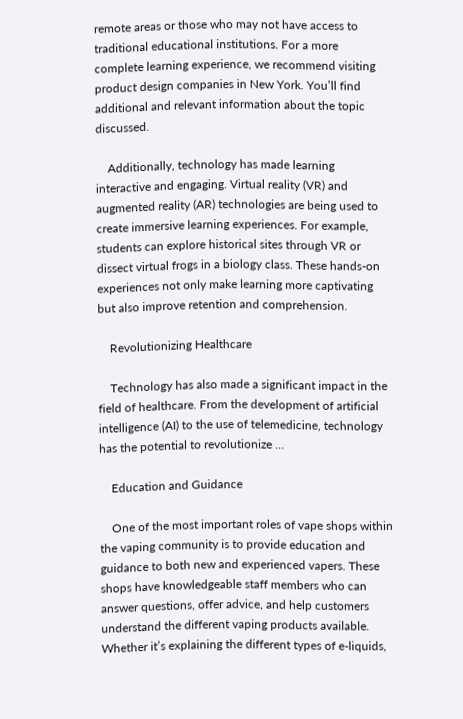remote areas or those who may not have access to traditional educational institutions. For a more complete learning experience, we recommend visiting product design companies in New York. You’ll find additional and relevant information about the topic discussed.

    Additionally, technology has made learning interactive and engaging. Virtual reality (VR) and augmented reality (AR) technologies are being used to create immersive learning experiences. For example, students can explore historical sites through VR or dissect virtual frogs in a biology class. These hands-on experiences not only make learning more captivating but also improve retention and comprehension.

    Revolutionizing Healthcare

    Technology has also made a significant impact in the field of healthcare. From the development of artificial intelligence (AI) to the use of telemedicine, technology has the potential to revolutionize …

    Education and Guidance

    One of the most important roles of vape shops within the vaping community is to provide education and guidance to both new and experienced vapers. These shops have knowledgeable staff members who can answer questions, offer advice, and help customers understand the different vaping products available. Whether it’s explaining the different types of e-liquids,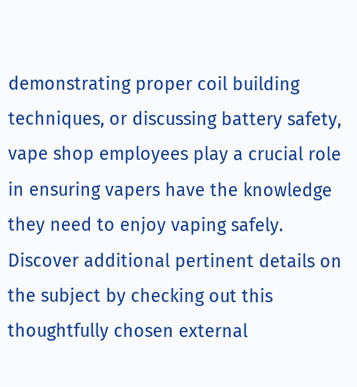demonstrating proper coil building techniques, or discussing battery safety, vape shop employees play a crucial role in ensuring vapers have the knowledge they need to enjoy vaping safely. Discover additional pertinent details on the subject by checking out this thoughtfully chosen external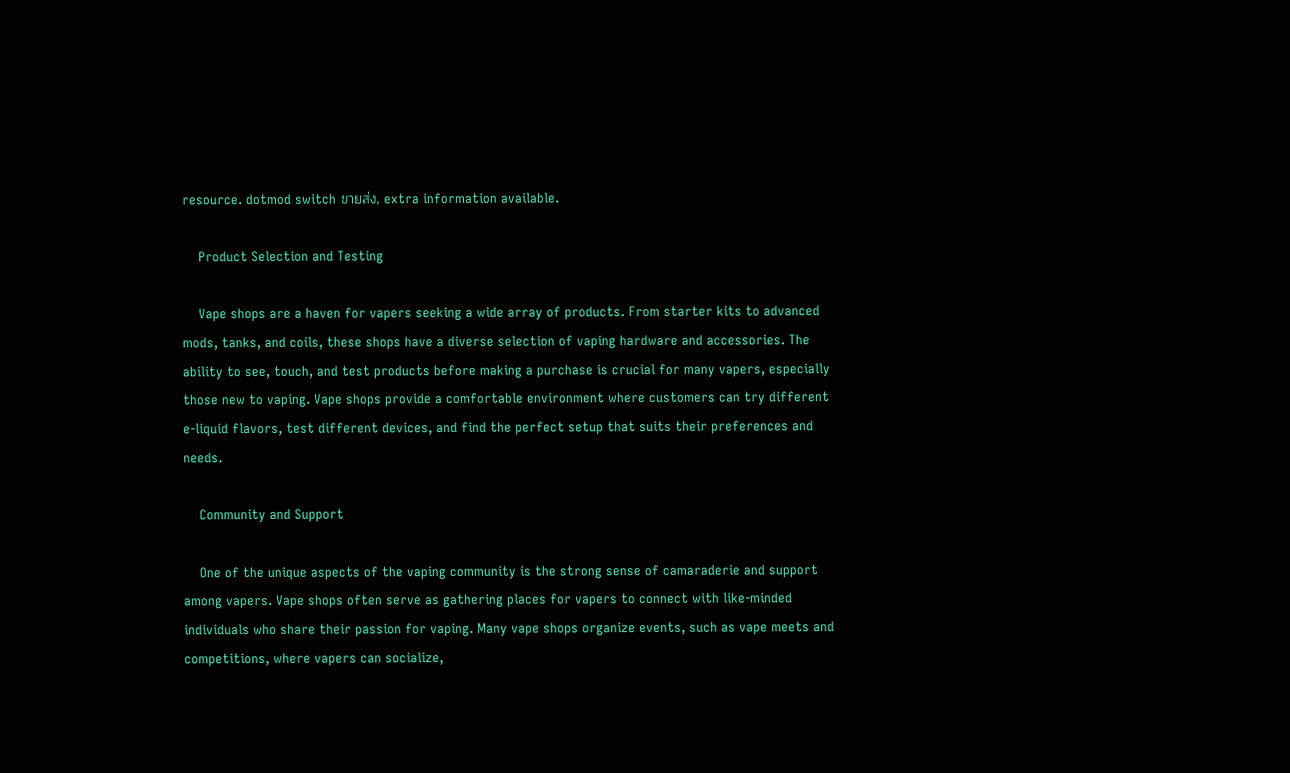resource. dotmod switch ขายส่ง, extra information available.

    Product Selection and Testing

    Vape shops are a haven for vapers seeking a wide array of products. From starter kits to advanced mods, tanks, and coils, these shops have a diverse selection of vaping hardware and accessories. The ability to see, touch, and test products before making a purchase is crucial for many vapers, especially those new to vaping. Vape shops provide a comfortable environment where customers can try different e-liquid flavors, test different devices, and find the perfect setup that suits their preferences and needs.

    Community and Support

    One of the unique aspects of the vaping community is the strong sense of camaraderie and support among vapers. Vape shops often serve as gathering places for vapers to connect with like-minded individuals who share their passion for vaping. Many vape shops organize events, such as vape meets and competitions, where vapers can socialize,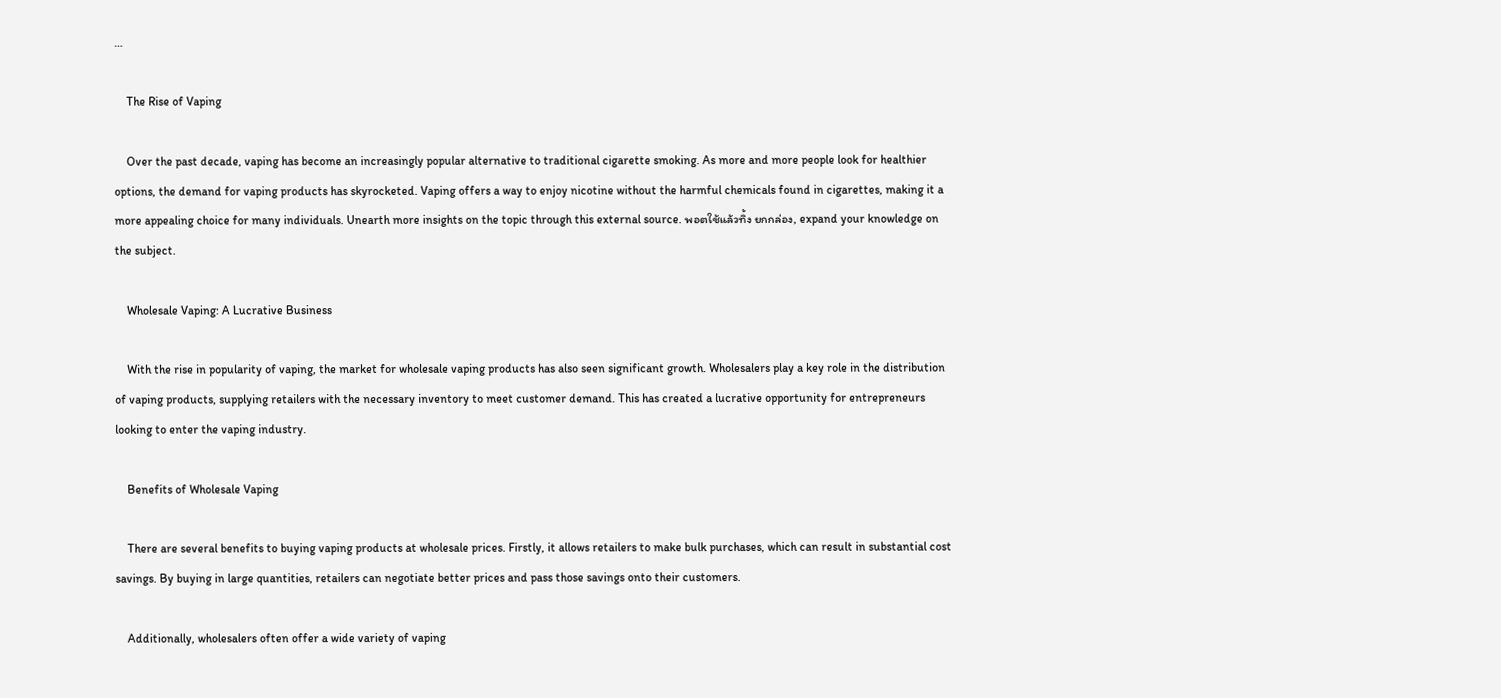…

    The Rise of Vaping

    Over the past decade, vaping has become an increasingly popular alternative to traditional cigarette smoking. As more and more people look for healthier options, the demand for vaping products has skyrocketed. Vaping offers a way to enjoy nicotine without the harmful chemicals found in cigarettes, making it a more appealing choice for many individuals. Unearth more insights on the topic through this external source. พอตใช้แล้วทิ้ง ยกกล่อง, expand your knowledge on the subject.

    Wholesale Vaping: A Lucrative Business

    With the rise in popularity of vaping, the market for wholesale vaping products has also seen significant growth. Wholesalers play a key role in the distribution of vaping products, supplying retailers with the necessary inventory to meet customer demand. This has created a lucrative opportunity for entrepreneurs looking to enter the vaping industry.

    Benefits of Wholesale Vaping

    There are several benefits to buying vaping products at wholesale prices. Firstly, it allows retailers to make bulk purchases, which can result in substantial cost savings. By buying in large quantities, retailers can negotiate better prices and pass those savings onto their customers.

    Additionally, wholesalers often offer a wide variety of vaping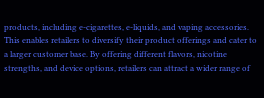products, including e-cigarettes, e-liquids, and vaping accessories. This enables retailers to diversify their product offerings and cater to a larger customer base. By offering different flavors, nicotine strengths, and device options, retailers can attract a wider range of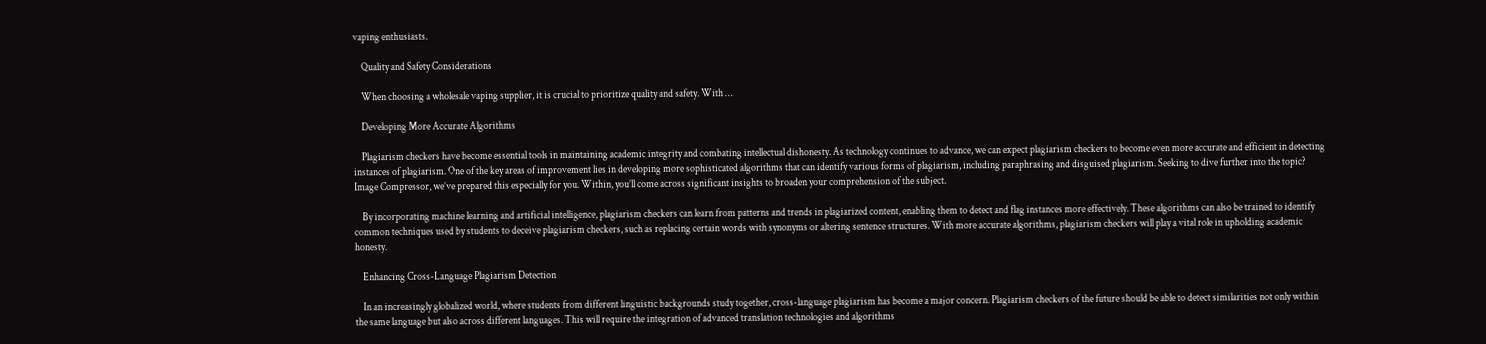vaping enthusiasts.

    Quality and Safety Considerations

    When choosing a wholesale vaping supplier, it is crucial to prioritize quality and safety. With …

    Developing More Accurate Algorithms

    Plagiarism checkers have become essential tools in maintaining academic integrity and combating intellectual dishonesty. As technology continues to advance, we can expect plagiarism checkers to become even more accurate and efficient in detecting instances of plagiarism. One of the key areas of improvement lies in developing more sophisticated algorithms that can identify various forms of plagiarism, including paraphrasing and disguised plagiarism. Seeking to dive further into the topic? Image Compressor, we’ve prepared this especially for you. Within, you’ll come across significant insights to broaden your comprehension of the subject.

    By incorporating machine learning and artificial intelligence, plagiarism checkers can learn from patterns and trends in plagiarized content, enabling them to detect and flag instances more effectively. These algorithms can also be trained to identify common techniques used by students to deceive plagiarism checkers, such as replacing certain words with synonyms or altering sentence structures. With more accurate algorithms, plagiarism checkers will play a vital role in upholding academic honesty.

    Enhancing Cross-Language Plagiarism Detection

    In an increasingly globalized world, where students from different linguistic backgrounds study together, cross-language plagiarism has become a major concern. Plagiarism checkers of the future should be able to detect similarities not only within the same language but also across different languages. This will require the integration of advanced translation technologies and algorithms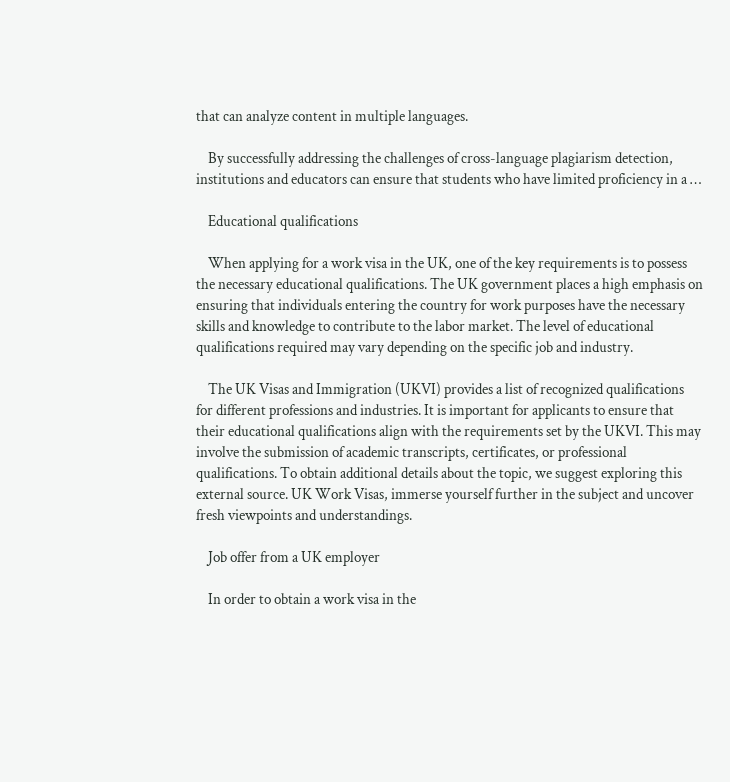that can analyze content in multiple languages.

    By successfully addressing the challenges of cross-language plagiarism detection, institutions and educators can ensure that students who have limited proficiency in a …

    Educational qualifications

    When applying for a work visa in the UK, one of the key requirements is to possess the necessary educational qualifications. The UK government places a high emphasis on ensuring that individuals entering the country for work purposes have the necessary skills and knowledge to contribute to the labor market. The level of educational qualifications required may vary depending on the specific job and industry.

    The UK Visas and Immigration (UKVI) provides a list of recognized qualifications for different professions and industries. It is important for applicants to ensure that their educational qualifications align with the requirements set by the UKVI. This may involve the submission of academic transcripts, certificates, or professional qualifications. To obtain additional details about the topic, we suggest exploring this external source. UK Work Visas, immerse yourself further in the subject and uncover fresh viewpoints and understandings.

    Job offer from a UK employer

    In order to obtain a work visa in the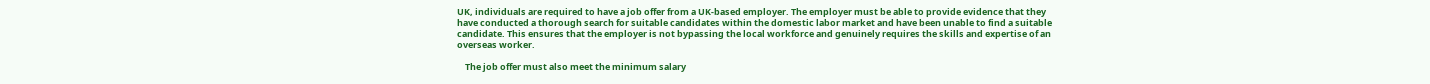UK, individuals are required to have a job offer from a UK-based employer. The employer must be able to provide evidence that they have conducted a thorough search for suitable candidates within the domestic labor market and have been unable to find a suitable candidate. This ensures that the employer is not bypassing the local workforce and genuinely requires the skills and expertise of an overseas worker.

    The job offer must also meet the minimum salary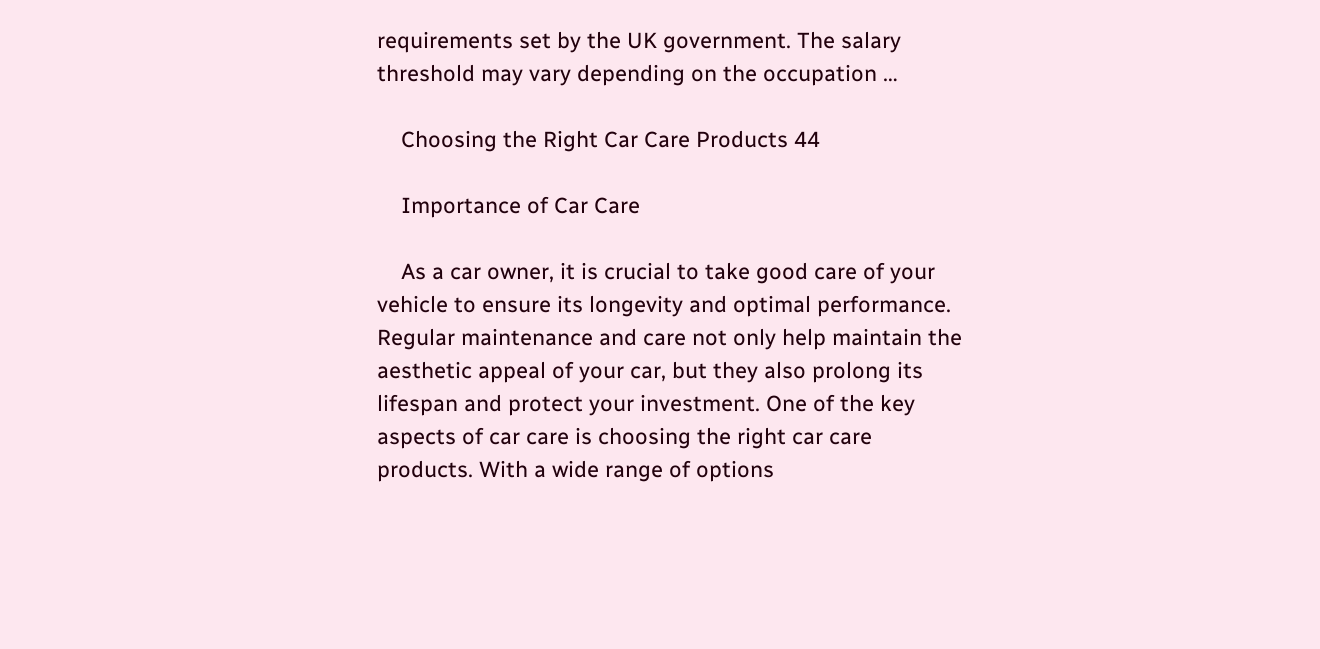requirements set by the UK government. The salary threshold may vary depending on the occupation …

    Choosing the Right Car Care Products 44

    Importance of Car Care

    As a car owner, it is crucial to take good care of your vehicle to ensure its longevity and optimal performance. Regular maintenance and care not only help maintain the aesthetic appeal of your car, but they also prolong its lifespan and protect your investment. One of the key aspects of car care is choosing the right car care products. With a wide range of options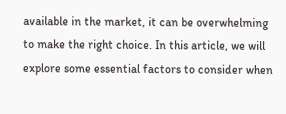available in the market, it can be overwhelming to make the right choice. In this article, we will explore some essential factors to consider when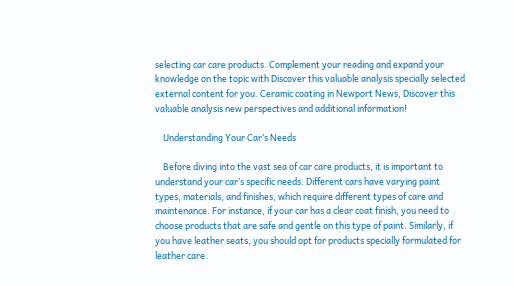selecting car care products. Complement your reading and expand your knowledge on the topic with Discover this valuable analysis specially selected external content for you. Ceramic coating in Newport News, Discover this valuable analysis new perspectives and additional information!

    Understanding Your Car’s Needs

    Before diving into the vast sea of car care products, it is important to understand your car’s specific needs. Different cars have varying paint types, materials, and finishes, which require different types of care and maintenance. For instance, if your car has a clear coat finish, you need to choose products that are safe and gentle on this type of paint. Similarly, if you have leather seats, you should opt for products specially formulated for leather care.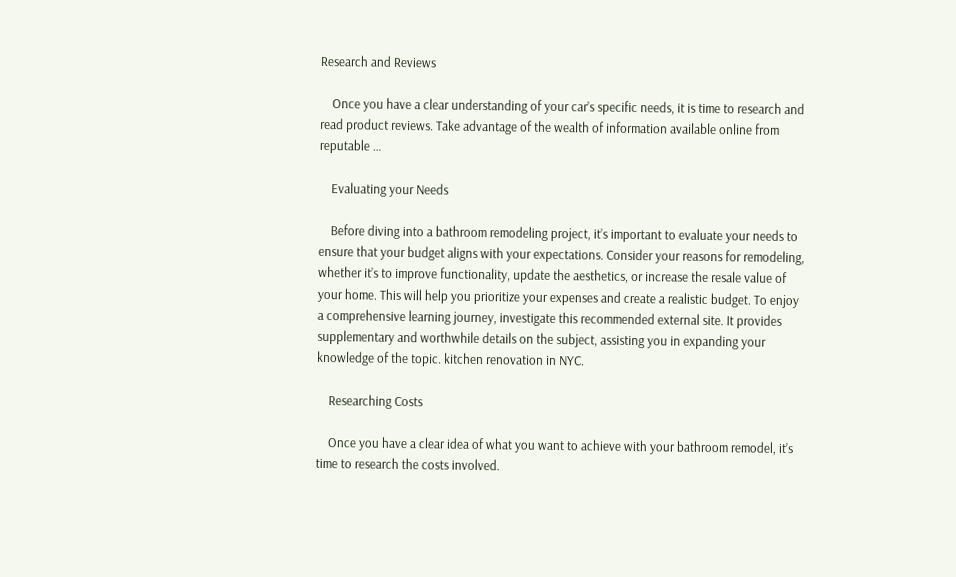Research and Reviews

    Once you have a clear understanding of your car’s specific needs, it is time to research and read product reviews. Take advantage of the wealth of information available online from reputable …

    Evaluating your Needs

    Before diving into a bathroom remodeling project, it’s important to evaluate your needs to ensure that your budget aligns with your expectations. Consider your reasons for remodeling, whether it’s to improve functionality, update the aesthetics, or increase the resale value of your home. This will help you prioritize your expenses and create a realistic budget. To enjoy a comprehensive learning journey, investigate this recommended external site. It provides supplementary and worthwhile details on the subject, assisting you in expanding your knowledge of the topic. kitchen renovation in NYC.

    Researching Costs

    Once you have a clear idea of what you want to achieve with your bathroom remodel, it’s time to research the costs involved.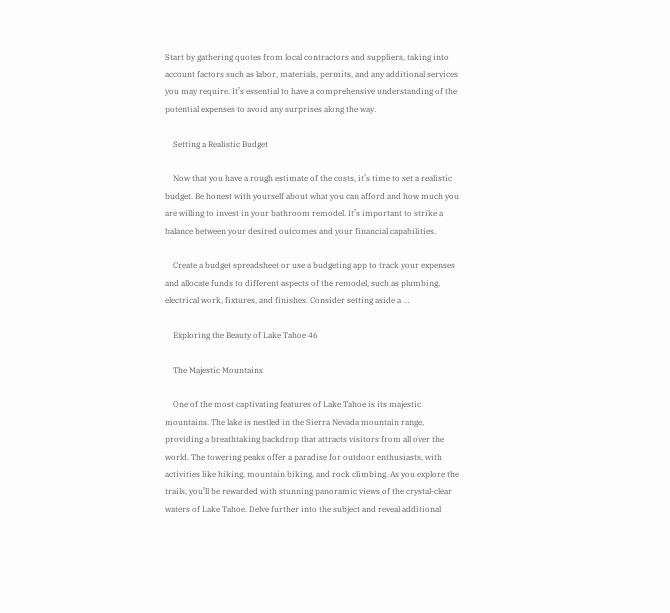Start by gathering quotes from local contractors and suppliers, taking into account factors such as labor, materials, permits, and any additional services you may require. It’s essential to have a comprehensive understanding of the potential expenses to avoid any surprises along the way.

    Setting a Realistic Budget

    Now that you have a rough estimate of the costs, it’s time to set a realistic budget. Be honest with yourself about what you can afford and how much you are willing to invest in your bathroom remodel. It’s important to strike a balance between your desired outcomes and your financial capabilities.

    Create a budget spreadsheet or use a budgeting app to track your expenses and allocate funds to different aspects of the remodel, such as plumbing, electrical work, fixtures, and finishes. Consider setting aside a …

    Exploring the Beauty of Lake Tahoe 46

    The Majestic Mountains

    One of the most captivating features of Lake Tahoe is its majestic mountains. The lake is nestled in the Sierra Nevada mountain range, providing a breathtaking backdrop that attracts visitors from all over the world. The towering peaks offer a paradise for outdoor enthusiasts, with activities like hiking, mountain biking, and rock climbing. As you explore the trails, you’ll be rewarded with stunning panoramic views of the crystal-clear waters of Lake Tahoe. Delve further into the subject and reveal additional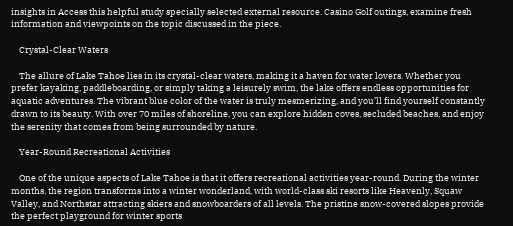insights in Access this helpful study specially selected external resource. Casino Golf outings, examine fresh information and viewpoints on the topic discussed in the piece.

    Crystal-Clear Waters

    The allure of Lake Tahoe lies in its crystal-clear waters, making it a haven for water lovers. Whether you prefer kayaking, paddleboarding, or simply taking a leisurely swim, the lake offers endless opportunities for aquatic adventures. The vibrant blue color of the water is truly mesmerizing, and you’ll find yourself constantly drawn to its beauty. With over 70 miles of shoreline, you can explore hidden coves, secluded beaches, and enjoy the serenity that comes from being surrounded by nature.

    Year-Round Recreational Activities

    One of the unique aspects of Lake Tahoe is that it offers recreational activities year-round. During the winter months, the region transforms into a winter wonderland, with world-class ski resorts like Heavenly, Squaw Valley, and Northstar attracting skiers and snowboarders of all levels. The pristine snow-covered slopes provide the perfect playground for winter sports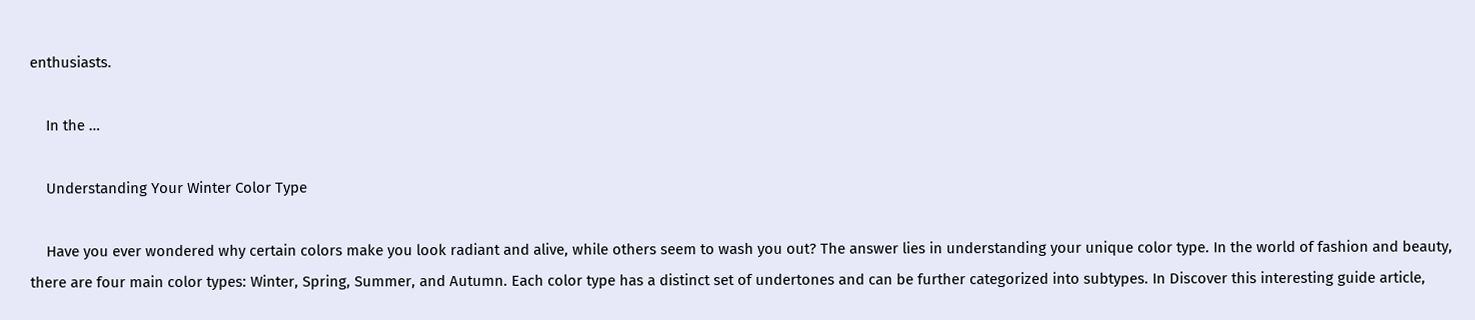enthusiasts.

    In the …

    Understanding Your Winter Color Type

    Have you ever wondered why certain colors make you look radiant and alive, while others seem to wash you out? The answer lies in understanding your unique color type. In the world of fashion and beauty, there are four main color types: Winter, Spring, Summer, and Autumn. Each color type has a distinct set of undertones and can be further categorized into subtypes. In Discover this interesting guide article,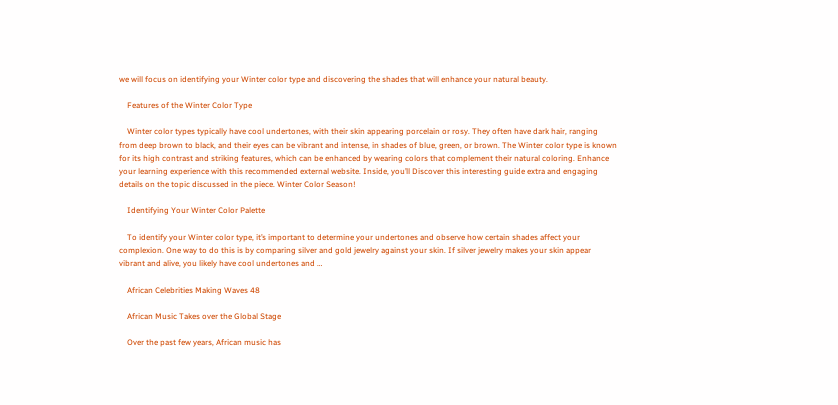we will focus on identifying your Winter color type and discovering the shades that will enhance your natural beauty.

    Features of the Winter Color Type

    Winter color types typically have cool undertones, with their skin appearing porcelain or rosy. They often have dark hair, ranging from deep brown to black, and their eyes can be vibrant and intense, in shades of blue, green, or brown. The Winter color type is known for its high contrast and striking features, which can be enhanced by wearing colors that complement their natural coloring. Enhance your learning experience with this recommended external website. Inside, you’ll Discover this interesting guide extra and engaging details on the topic discussed in the piece. Winter Color Season!

    Identifying Your Winter Color Palette

    To identify your Winter color type, it’s important to determine your undertones and observe how certain shades affect your complexion. One way to do this is by comparing silver and gold jewelry against your skin. If silver jewelry makes your skin appear vibrant and alive, you likely have cool undertones and …

    African Celebrities Making Waves 48

    African Music Takes over the Global Stage

    Over the past few years, African music has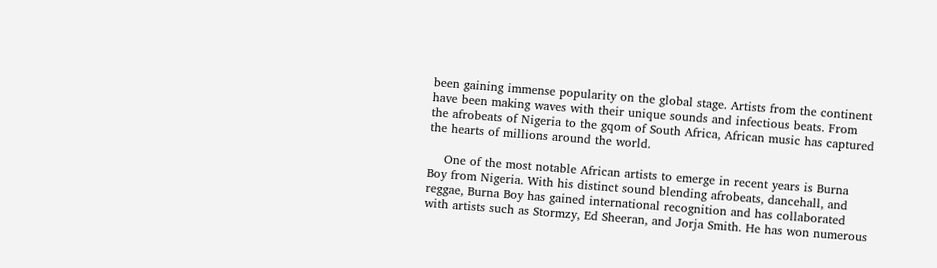been gaining immense popularity on the global stage. Artists from the continent have been making waves with their unique sounds and infectious beats. From the afrobeats of Nigeria to the gqom of South Africa, African music has captured the hearts of millions around the world.

    One of the most notable African artists to emerge in recent years is Burna Boy from Nigeria. With his distinct sound blending afrobeats, dancehall, and reggae, Burna Boy has gained international recognition and has collaborated with artists such as Stormzy, Ed Sheeran, and Jorja Smith. He has won numerous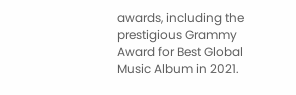awards, including the prestigious Grammy Award for Best Global Music Album in 2021.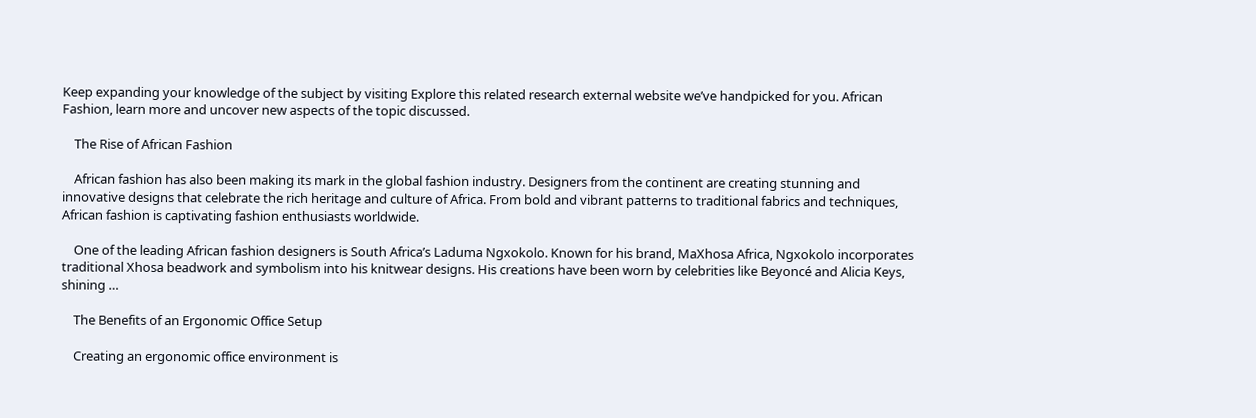Keep expanding your knowledge of the subject by visiting Explore this related research external website we’ve handpicked for you. African Fashion, learn more and uncover new aspects of the topic discussed.

    The Rise of African Fashion

    African fashion has also been making its mark in the global fashion industry. Designers from the continent are creating stunning and innovative designs that celebrate the rich heritage and culture of Africa. From bold and vibrant patterns to traditional fabrics and techniques, African fashion is captivating fashion enthusiasts worldwide.

    One of the leading African fashion designers is South Africa’s Laduma Ngxokolo. Known for his brand, MaXhosa Africa, Ngxokolo incorporates traditional Xhosa beadwork and symbolism into his knitwear designs. His creations have been worn by celebrities like Beyoncé and Alicia Keys, shining …

    The Benefits of an Ergonomic Office Setup

    Creating an ergonomic office environment is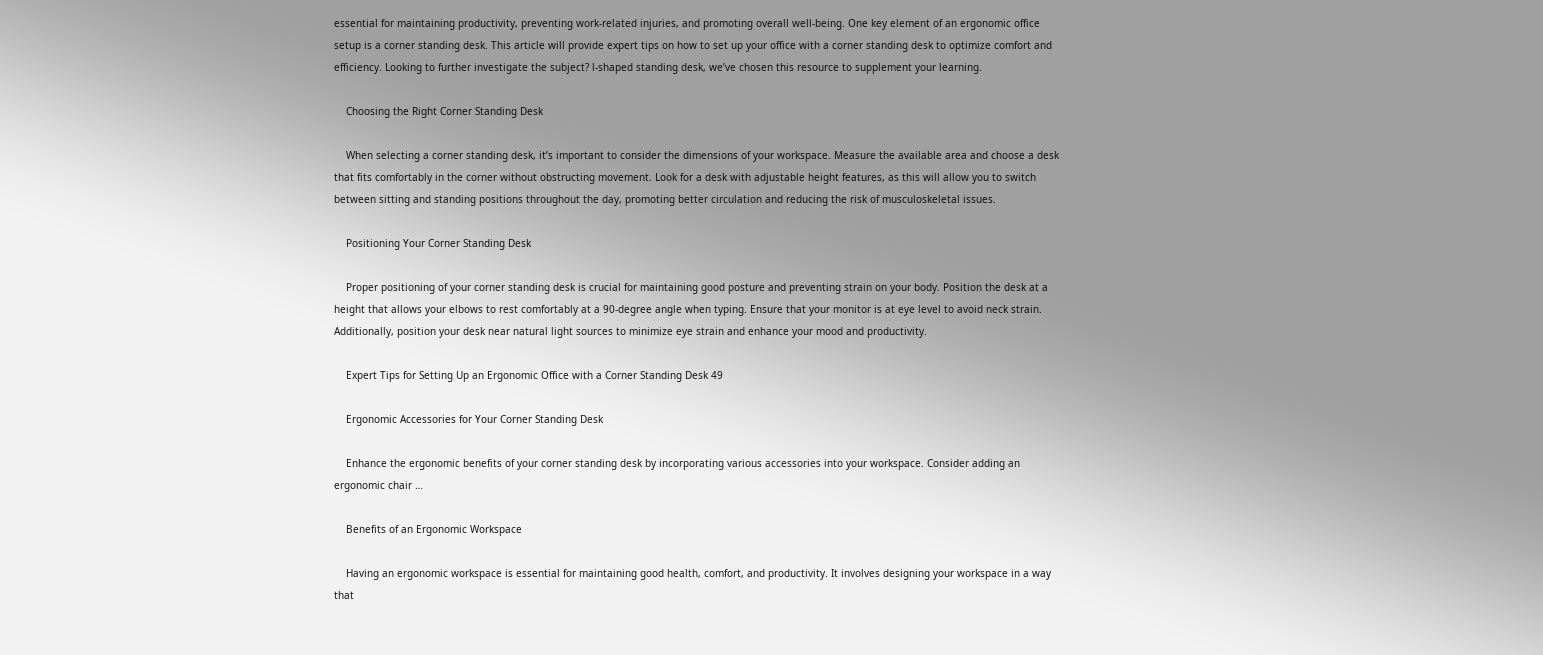essential for maintaining productivity, preventing work-related injuries, and promoting overall well-being. One key element of an ergonomic office setup is a corner standing desk. This article will provide expert tips on how to set up your office with a corner standing desk to optimize comfort and efficiency. Looking to further investigate the subject? l-shaped standing desk, we’ve chosen this resource to supplement your learning.

    Choosing the Right Corner Standing Desk

    When selecting a corner standing desk, it’s important to consider the dimensions of your workspace. Measure the available area and choose a desk that fits comfortably in the corner without obstructing movement. Look for a desk with adjustable height features, as this will allow you to switch between sitting and standing positions throughout the day, promoting better circulation and reducing the risk of musculoskeletal issues.

    Positioning Your Corner Standing Desk

    Proper positioning of your corner standing desk is crucial for maintaining good posture and preventing strain on your body. Position the desk at a height that allows your elbows to rest comfortably at a 90-degree angle when typing. Ensure that your monitor is at eye level to avoid neck strain. Additionally, position your desk near natural light sources to minimize eye strain and enhance your mood and productivity.

    Expert Tips for Setting Up an Ergonomic Office with a Corner Standing Desk 49

    Ergonomic Accessories for Your Corner Standing Desk

    Enhance the ergonomic benefits of your corner standing desk by incorporating various accessories into your workspace. Consider adding an ergonomic chair …

    Benefits of an Ergonomic Workspace

    Having an ergonomic workspace is essential for maintaining good health, comfort, and productivity. It involves designing your workspace in a way that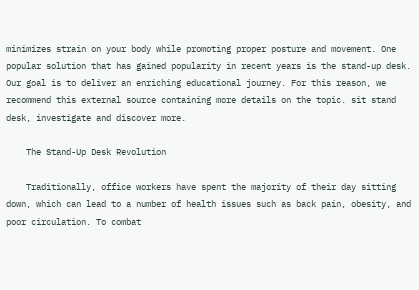minimizes strain on your body while promoting proper posture and movement. One popular solution that has gained popularity in recent years is the stand-up desk. Our goal is to deliver an enriching educational journey. For this reason, we recommend this external source containing more details on the topic. sit stand desk, investigate and discover more.

    The Stand-Up Desk Revolution

    Traditionally, office workers have spent the majority of their day sitting down, which can lead to a number of health issues such as back pain, obesity, and poor circulation. To combat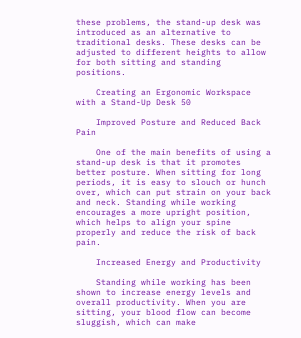these problems, the stand-up desk was introduced as an alternative to traditional desks. These desks can be adjusted to different heights to allow for both sitting and standing positions.

    Creating an Ergonomic Workspace with a Stand-Up Desk 50

    Improved Posture and Reduced Back Pain

    One of the main benefits of using a stand-up desk is that it promotes better posture. When sitting for long periods, it is easy to slouch or hunch over, which can put strain on your back and neck. Standing while working encourages a more upright position, which helps to align your spine properly and reduce the risk of back pain.

    Increased Energy and Productivity

    Standing while working has been shown to increase energy levels and overall productivity. When you are sitting, your blood flow can become sluggish, which can make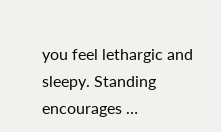you feel lethargic and sleepy. Standing encourages …